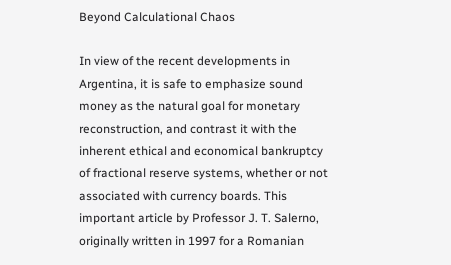Beyond Calculational Chaos

In view of the recent developments in Argentina, it is safe to emphasize sound money as the natural goal for monetary reconstruction, and contrast it with the inherent ethical and economical bankruptcy of fractional reserve systems, whether or not associated with currency boards. This important article by Professor J. T. Salerno, originally written in 1997 for a Romanian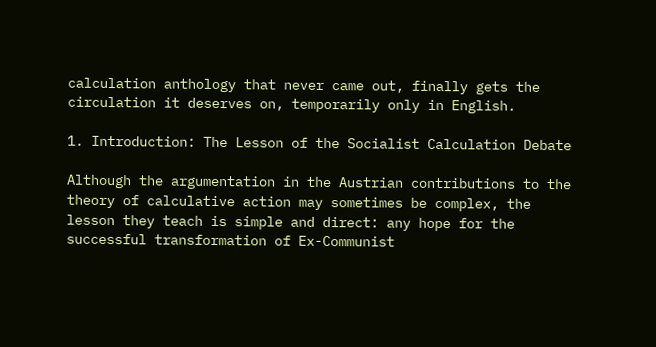calculation anthology that never came out, finally gets the circulation it deserves on, temporarily only in English.

1. Introduction: The Lesson of the Socialist Calculation Debate

Although the argumentation in the Austrian contributions to the theory of calculative action may sometimes be complex, the lesson they teach is simple and direct: any hope for the successful transformation of Ex-Communist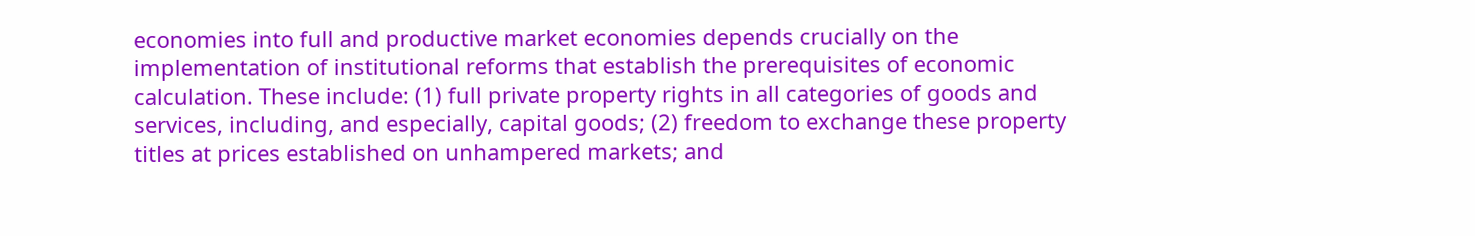economies into full and productive market economies depends crucially on the implementation of institutional reforms that establish the prerequisites of economic calculation. These include: (1) full private property rights in all categories of goods and services, including, and especially, capital goods; (2) freedom to exchange these property titles at prices established on unhampered markets; and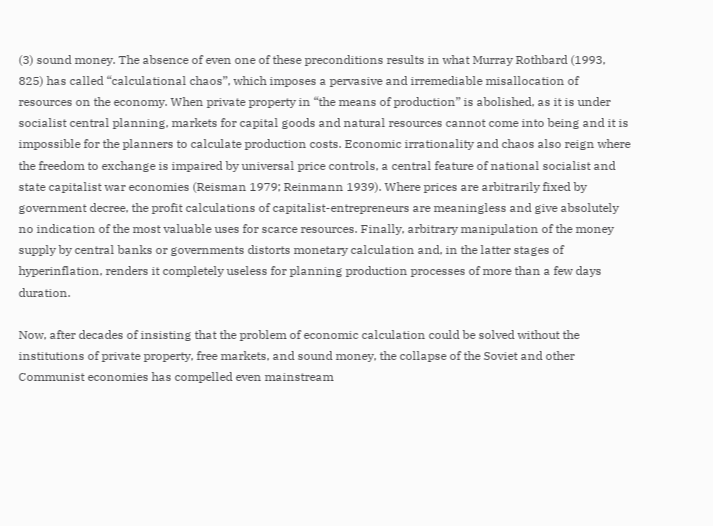(3) sound money. The absence of even one of these preconditions results in what Murray Rothbard (1993, 825) has called “calculational chaos”, which imposes a pervasive and irremediable misallocation of resources on the economy. When private property in “the means of production” is abolished, as it is under socialist central planning, markets for capital goods and natural resources cannot come into being and it is impossible for the planners to calculate production costs. Economic irrationality and chaos also reign where the freedom to exchange is impaired by universal price controls, a central feature of national socialist and state capitalist war economies (Reisman 1979; Reinmann 1939). Where prices are arbitrarily fixed by government decree, the profit calculations of capitalist-entrepreneurs are meaningless and give absolutely no indication of the most valuable uses for scarce resources. Finally, arbitrary manipulation of the money supply by central banks or governments distorts monetary calculation and, in the latter stages of hyperinflation, renders it completely useless for planning production processes of more than a few days duration.

Now, after decades of insisting that the problem of economic calculation could be solved without the institutions of private property, free markets, and sound money, the collapse of the Soviet and other Communist economies has compelled even mainstream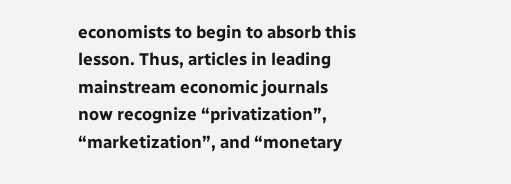economists to begin to absorb this lesson. Thus, articles in leading mainstream economic journals now recognize “privatization”, “marketization”, and “monetary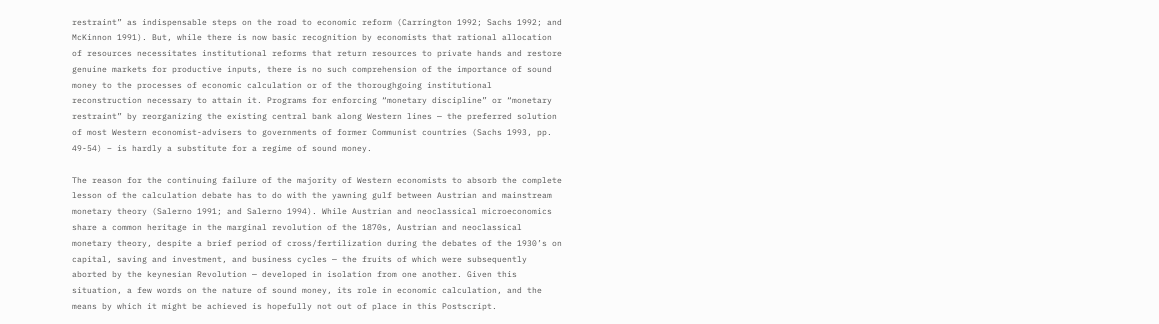restraint” as indispensable steps on the road to economic reform (Carrington 1992; Sachs 1992; and McKinnon 1991). But, while there is now basic recognition by economists that rational allocation of resources necessitates institutional reforms that return resources to private hands and restore genuine markets for productive inputs, there is no such comprehension of the importance of sound money to the processes of economic calculation or of the thoroughgoing institutional reconstruction necessary to attain it. Programs for enforcing “monetary discipline” or “monetary restraint” by reorganizing the existing central bank along Western lines — the preferred solution of most Western economist-advisers to governments of former Communist countries (Sachs 1993, pp. 49-54) – is hardly a substitute for a regime of sound money.

The reason for the continuing failure of the majority of Western economists to absorb the complete lesson of the calculation debate has to do with the yawning gulf between Austrian and mainstream monetary theory (Salerno 1991; and Salerno 1994). While Austrian and neoclassical microeconomics share a common heritage in the marginal revolution of the 1870s, Austrian and neoclassical monetary theory, despite a brief period of cross/fertilization during the debates of the 1930’s on capital, saving and investment, and business cycles — the fruits of which were subsequently aborted by the keynesian Revolution — developed in isolation from one another. Given this situation, a few words on the nature of sound money, its role in economic calculation, and the means by which it might be achieved is hopefully not out of place in this Postscript.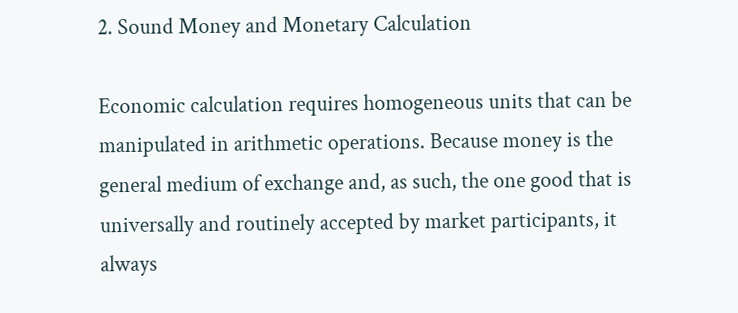2. Sound Money and Monetary Calculation

Economic calculation requires homogeneous units that can be manipulated in arithmetic operations. Because money is the general medium of exchange and, as such, the one good that is universally and routinely accepted by market participants, it always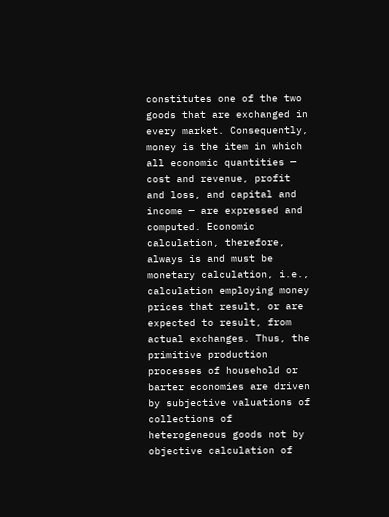constitutes one of the two goods that are exchanged in every market. Consequently, money is the item in which all economic quantities — cost and revenue, profit and loss, and capital and income — are expressed and computed. Economic calculation, therefore, always is and must be monetary calculation, i.e., calculation employing money prices that result, or are expected to result, from actual exchanges. Thus, the primitive production processes of household or barter economies are driven by subjective valuations of collections of heterogeneous goods not by objective calculation of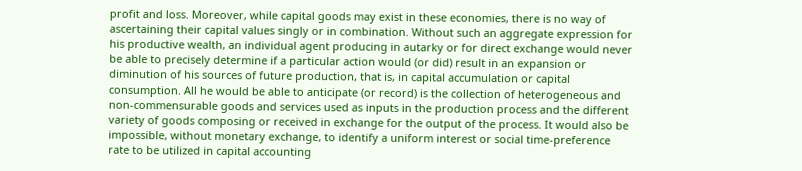profit and loss. Moreover, while capital goods may exist in these economies, there is no way of ascertaining their capital values singly or in combination. Without such an aggregate expression for his productive wealth, an individual agent producing in autarky or for direct exchange would never be able to precisely determine if a particular action would (or did) result in an expansion or diminution of his sources of future production, that is, in capital accumulation or capital consumption. All he would be able to anticipate (or record) is the collection of heterogeneous and non-commensurable goods and services used as inputs in the production process and the different variety of goods composing or received in exchange for the output of the process. It would also be impossible, without monetary exchange, to identify a uniform interest or social time-preference rate to be utilized in capital accounting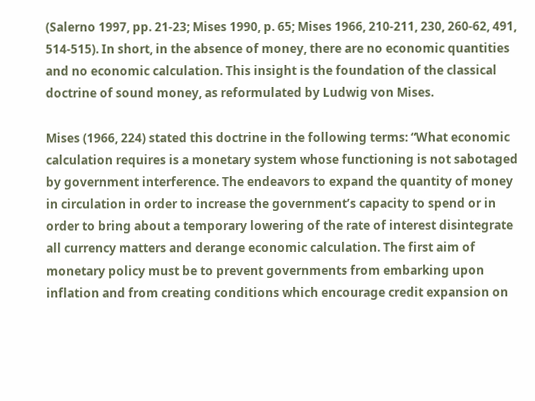(Salerno 1997, pp. 21-23; Mises 1990, p. 65; Mises 1966, 210-211, 230, 260-62, 491, 514-515). In short, in the absence of money, there are no economic quantities and no economic calculation. This insight is the foundation of the classical doctrine of sound money, as reformulated by Ludwig von Mises.

Mises (1966, 224) stated this doctrine in the following terms: “What economic calculation requires is a monetary system whose functioning is not sabotaged by government interference. The endeavors to expand the quantity of money in circulation in order to increase the government’s capacity to spend or in order to bring about a temporary lowering of the rate of interest disintegrate all currency matters and derange economic calculation. The first aim of monetary policy must be to prevent governments from embarking upon inflation and from creating conditions which encourage credit expansion on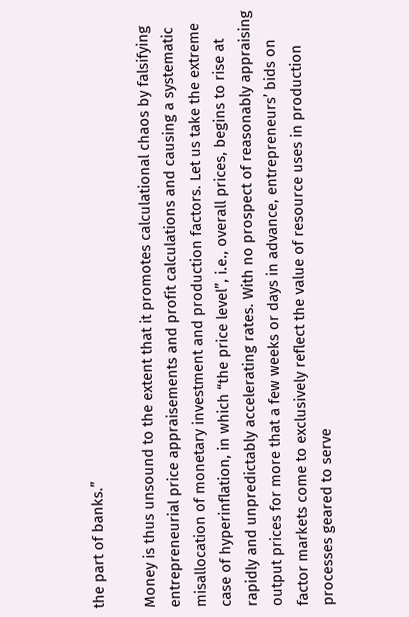the part of banks.”

Money is thus unsound to the extent that it promotes calculational chaos by falsifying entrepreneurial price appraisements and profit calculations and causing a systematic misallocation of monetary investment and production factors. Let us take the extreme case of hyperinflation, in which “the price level”, i.e., overall prices, begins to rise at rapidly and unpredictably accelerating rates. With no prospect of reasonably appraising output prices for more that a few weeks or days in advance, entrepreneurs’ bids on factor markets come to exclusively reflect the value of resource uses in production processes geared to serve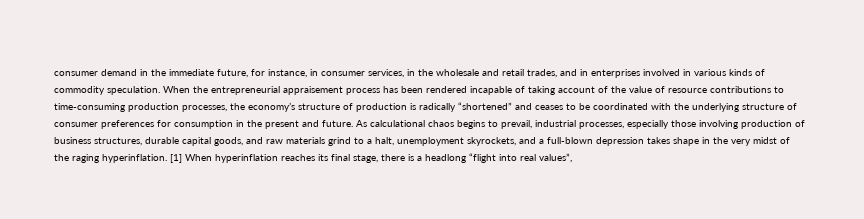consumer demand in the immediate future, for instance, in consumer services, in the wholesale and retail trades, and in enterprises involved in various kinds of commodity speculation. When the entrepreneurial appraisement process has been rendered incapable of taking account of the value of resource contributions to time-consuming production processes, the economy’s structure of production is radically “shortened” and ceases to be coordinated with the underlying structure of consumer preferences for consumption in the present and future. As calculational chaos begins to prevail, industrial processes, especially those involving production of business structures, durable capital goods, and raw materials grind to a halt, unemployment skyrockets, and a full-blown depression takes shape in the very midst of the raging hyperinflation. [1] When hyperinflation reaches its final stage, there is a headlong “flight into real values”,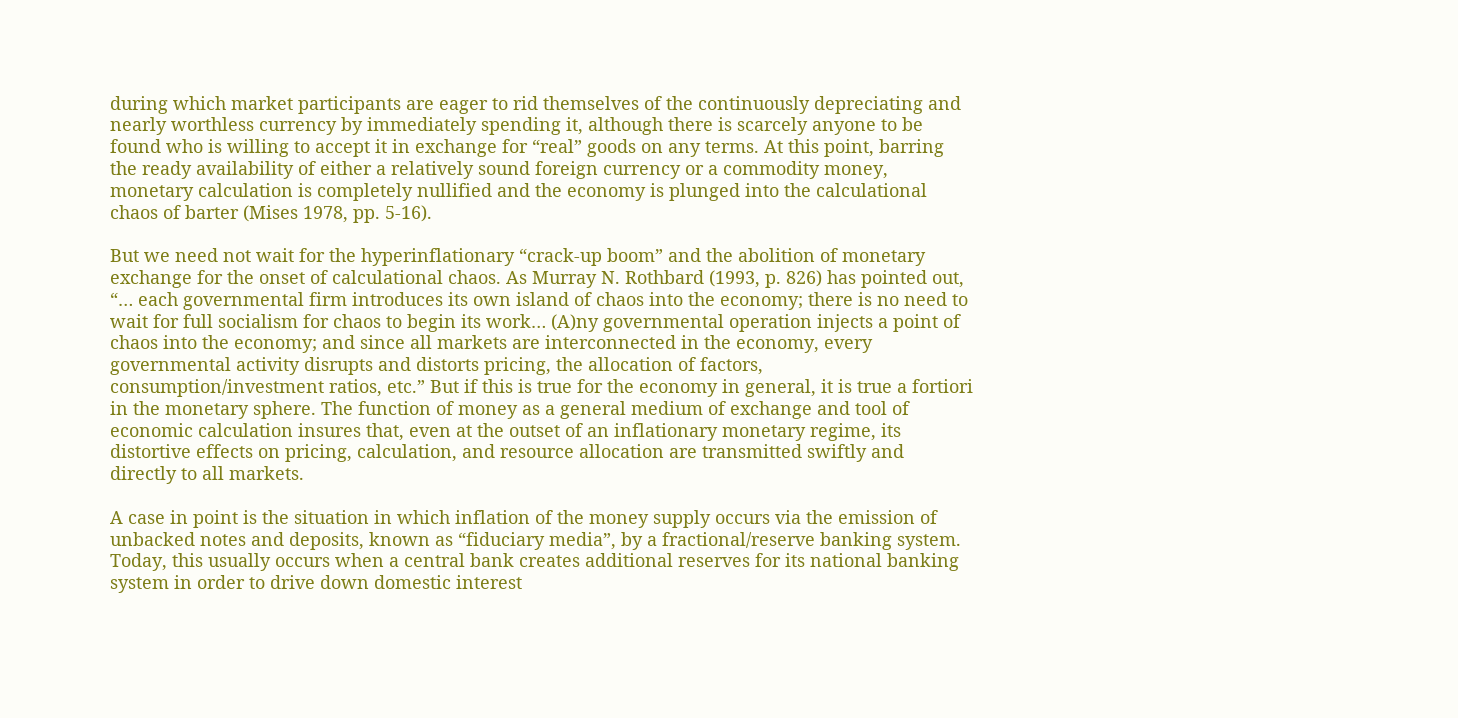during which market participants are eager to rid themselves of the continuously depreciating and nearly worthless currency by immediately spending it, although there is scarcely anyone to be found who is willing to accept it in exchange for “real” goods on any terms. At this point, barring the ready availability of either a relatively sound foreign currency or a commodity money, monetary calculation is completely nullified and the economy is plunged into the calculational chaos of barter (Mises 1978, pp. 5-16).

But we need not wait for the hyperinflationary “crack-up boom” and the abolition of monetary exchange for the onset of calculational chaos. As Murray N. Rothbard (1993, p. 826) has pointed out, “… each governmental firm introduces its own island of chaos into the economy; there is no need to wait for full socialism for chaos to begin its work… (A)ny governmental operation injects a point of chaos into the economy; and since all markets are interconnected in the economy, every governmental activity disrupts and distorts pricing, the allocation of factors, consumption/investment ratios, etc.” But if this is true for the economy in general, it is true a fortiori in the monetary sphere. The function of money as a general medium of exchange and tool of economic calculation insures that, even at the outset of an inflationary monetary regime, its distortive effects on pricing, calculation, and resource allocation are transmitted swiftly and directly to all markets.

A case in point is the situation in which inflation of the money supply occurs via the emission of unbacked notes and deposits, known as “fiduciary media”, by a fractional/reserve banking system. Today, this usually occurs when a central bank creates additional reserves for its national banking system in order to drive down domestic interest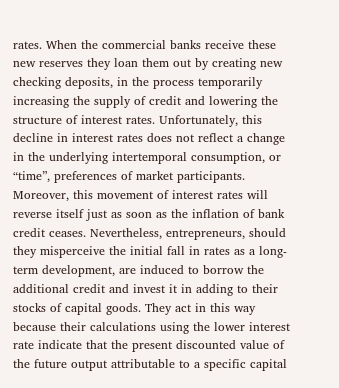rates. When the commercial banks receive these new reserves they loan them out by creating new checking deposits, in the process temporarily increasing the supply of credit and lowering the structure of interest rates. Unfortunately, this decline in interest rates does not reflect a change in the underlying intertemporal consumption, or “time”, preferences of market participants. Moreover, this movement of interest rates will reverse itself just as soon as the inflation of bank credit ceases. Nevertheless, entrepreneurs, should they misperceive the initial fall in rates as a long-term development, are induced to borrow the additional credit and invest it in adding to their stocks of capital goods. They act in this way because their calculations using the lower interest rate indicate that the present discounted value of the future output attributable to a specific capital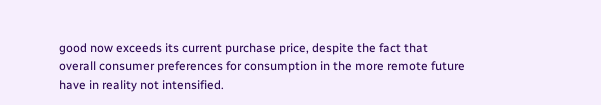good now exceeds its current purchase price, despite the fact that overall consumer preferences for consumption in the more remote future have in reality not intensified.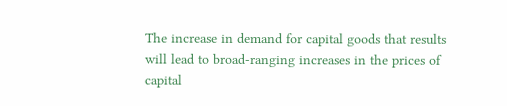The increase in demand for capital goods that results will lead to broad-ranging increases in the prices of capital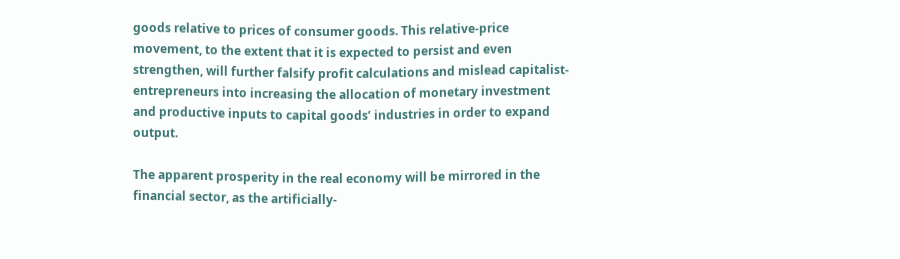goods relative to prices of consumer goods. This relative-price movement, to the extent that it is expected to persist and even strengthen, will further falsify profit calculations and mislead capitalist-entrepreneurs into increasing the allocation of monetary investment and productive inputs to capital goods’ industries in order to expand output.

The apparent prosperity in the real economy will be mirrored in the financial sector, as the artificially-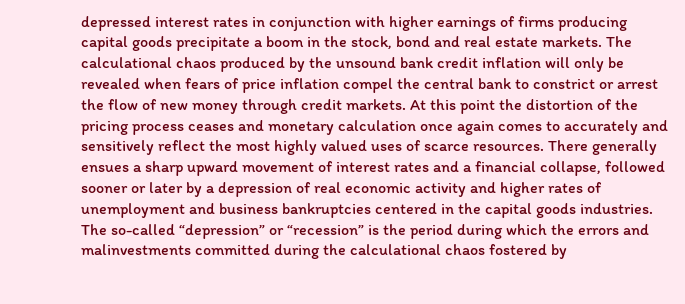depressed interest rates in conjunction with higher earnings of firms producing capital goods precipitate a boom in the stock, bond and real estate markets. The calculational chaos produced by the unsound bank credit inflation will only be revealed when fears of price inflation compel the central bank to constrict or arrest the flow of new money through credit markets. At this point the distortion of the pricing process ceases and monetary calculation once again comes to accurately and sensitively reflect the most highly valued uses of scarce resources. There generally ensues a sharp upward movement of interest rates and a financial collapse, followed sooner or later by a depression of real economic activity and higher rates of unemployment and business bankruptcies centered in the capital goods industries. The so-called “depression” or “recession” is the period during which the errors and malinvestments committed during the calculational chaos fostered by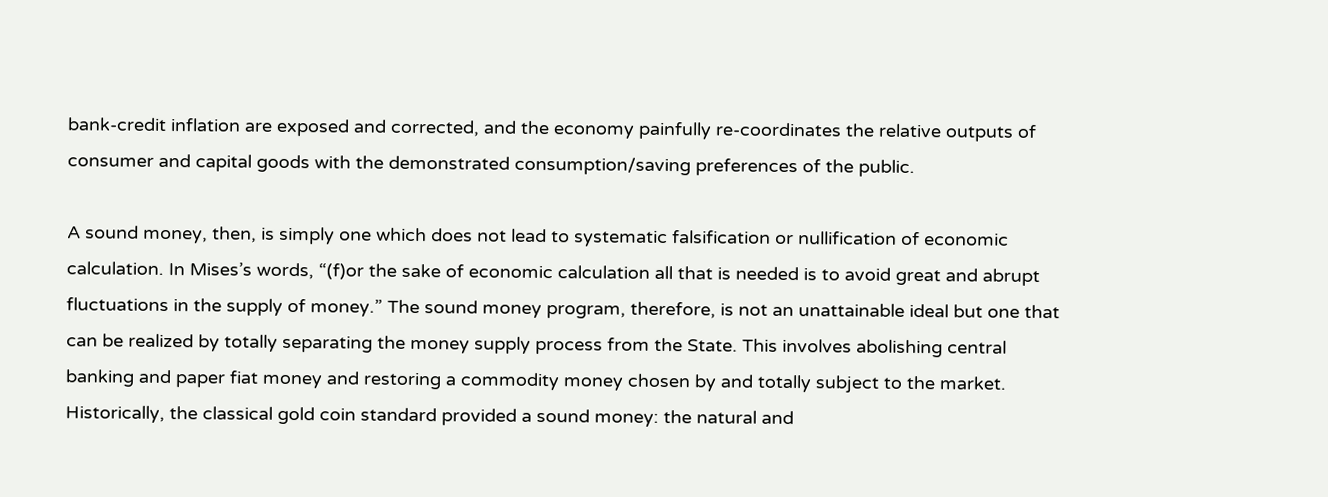bank-credit inflation are exposed and corrected, and the economy painfully re-coordinates the relative outputs of consumer and capital goods with the demonstrated consumption/saving preferences of the public.

A sound money, then, is simply one which does not lead to systematic falsification or nullification of economic calculation. In Mises’s words, “(f)or the sake of economic calculation all that is needed is to avoid great and abrupt fluctuations in the supply of money.” The sound money program, therefore, is not an unattainable ideal but one that can be realized by totally separating the money supply process from the State. This involves abolishing central banking and paper fiat money and restoring a commodity money chosen by and totally subject to the market. Historically, the classical gold coin standard provided a sound money: the natural and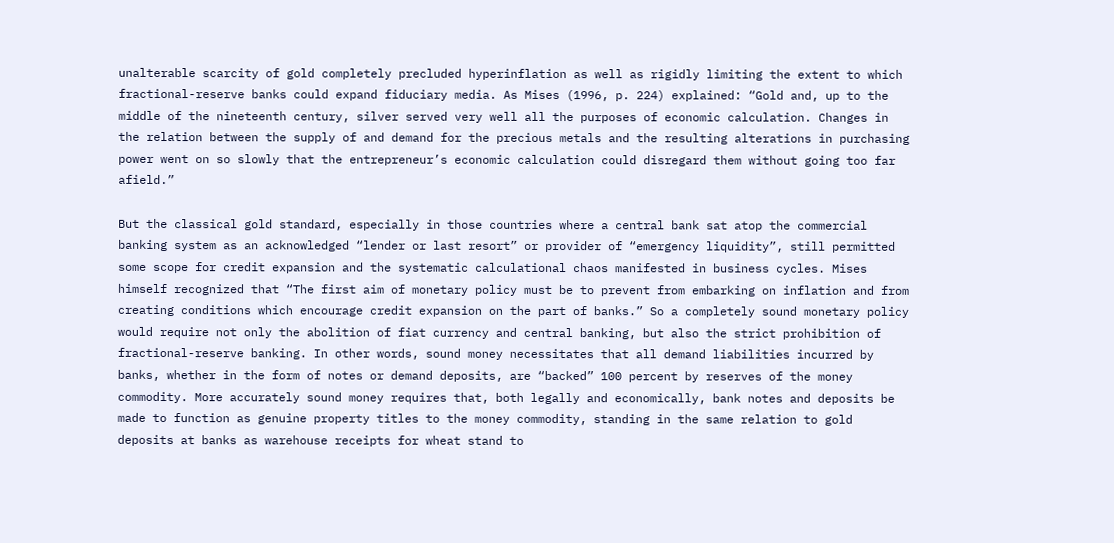unalterable scarcity of gold completely precluded hyperinflation as well as rigidly limiting the extent to which fractional-reserve banks could expand fiduciary media. As Mises (1996, p. 224) explained: “Gold and, up to the middle of the nineteenth century, silver served very well all the purposes of economic calculation. Changes in the relation between the supply of and demand for the precious metals and the resulting alterations in purchasing power went on so slowly that the entrepreneur’s economic calculation could disregard them without going too far afield.”

But the classical gold standard, especially in those countries where a central bank sat atop the commercial banking system as an acknowledged “lender or last resort” or provider of “emergency liquidity”, still permitted some scope for credit expansion and the systematic calculational chaos manifested in business cycles. Mises himself recognized that “The first aim of monetary policy must be to prevent from embarking on inflation and from creating conditions which encourage credit expansion on the part of banks.” So a completely sound monetary policy would require not only the abolition of fiat currency and central banking, but also the strict prohibition of fractional-reserve banking. In other words, sound money necessitates that all demand liabilities incurred by banks, whether in the form of notes or demand deposits, are “backed” 100 percent by reserves of the money commodity. More accurately sound money requires that, both legally and economically, bank notes and deposits be made to function as genuine property titles to the money commodity, standing in the same relation to gold deposits at banks as warehouse receipts for wheat stand to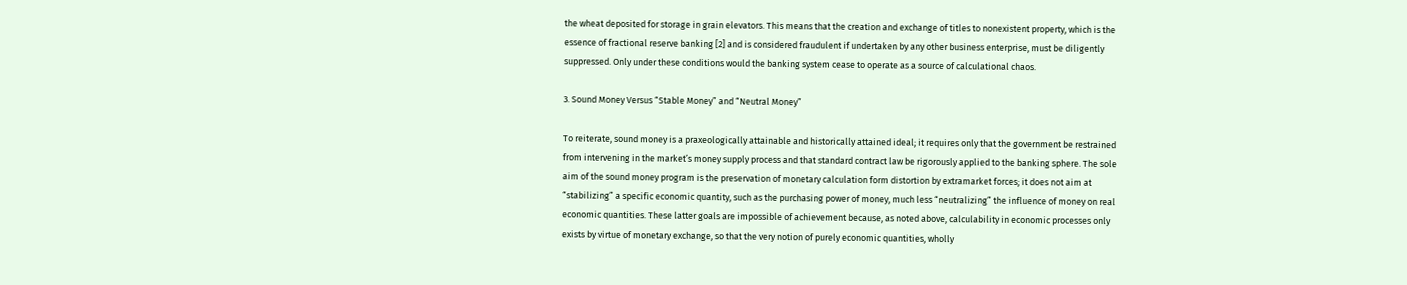the wheat deposited for storage in grain elevators. This means that the creation and exchange of titles to nonexistent property, which is the essence of fractional reserve banking [2] and is considered fraudulent if undertaken by any other business enterprise, must be diligently suppressed. Only under these conditions would the banking system cease to operate as a source of calculational chaos.

3. Sound Money Versus “Stable Money” and “Neutral Money”

To reiterate, sound money is a praxeologically attainable and historically attained ideal; it requires only that the government be restrained from intervening in the market’s money supply process and that standard contract law be rigorously applied to the banking sphere. The sole aim of the sound money program is the preservation of monetary calculation form distortion by extramarket forces; it does not aim at “stabilizing” a specific economic quantity, such as the purchasing power of money, much less “neutralizing” the influence of money on real economic quantities. These latter goals are impossible of achievement because, as noted above, calculability in economic processes only exists by virtue of monetary exchange, so that the very notion of purely economic quantities, wholly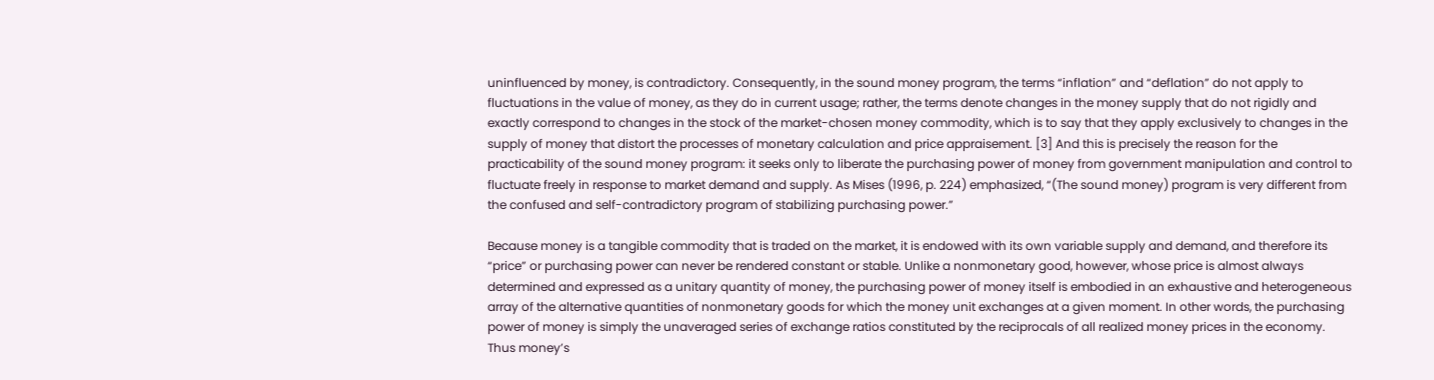uninfluenced by money, is contradictory. Consequently, in the sound money program, the terms “inflation” and “deflation” do not apply to fluctuations in the value of money, as they do in current usage; rather, the terms denote changes in the money supply that do not rigidly and exactly correspond to changes in the stock of the market-chosen money commodity, which is to say that they apply exclusively to changes in the supply of money that distort the processes of monetary calculation and price appraisement. [3] And this is precisely the reason for the practicability of the sound money program: it seeks only to liberate the purchasing power of money from government manipulation and control to fluctuate freely in response to market demand and supply. As Mises (1996, p. 224) emphasized, “(The sound money) program is very different from the confused and self-contradictory program of stabilizing purchasing power.”

Because money is a tangible commodity that is traded on the market, it is endowed with its own variable supply and demand, and therefore its “price” or purchasing power can never be rendered constant or stable. Unlike a nonmonetary good, however, whose price is almost always determined and expressed as a unitary quantity of money, the purchasing power of money itself is embodied in an exhaustive and heterogeneous array of the alternative quantities of nonmonetary goods for which the money unit exchanges at a given moment. In other words, the purchasing power of money is simply the unaveraged series of exchange ratios constituted by the reciprocals of all realized money prices in the economy. Thus money’s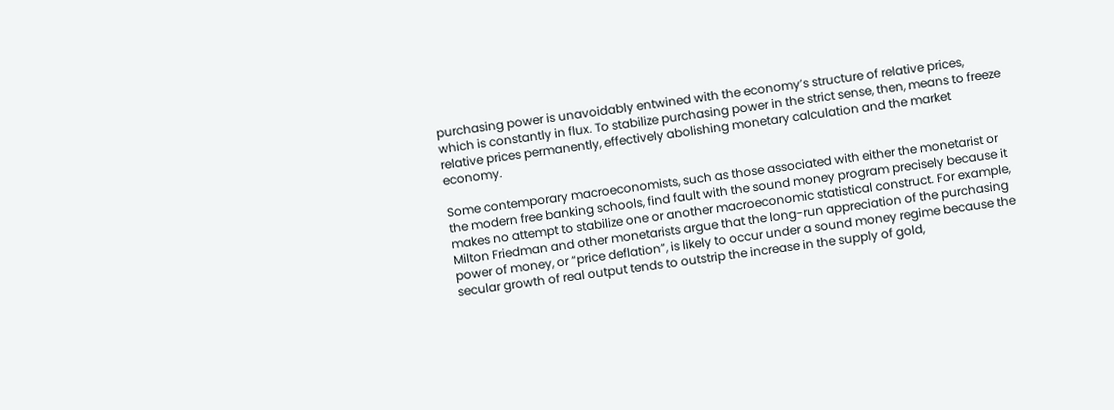purchasing power is unavoidably entwined with the economy’s structure of relative prices, which is constantly in flux. To stabilize purchasing power in the strict sense, then, means to freeze relative prices permanently, effectively abolishing monetary calculation and the market economy.

Some contemporary macroeconomists, such as those associated with either the monetarist or the modern free banking schools, find fault with the sound money program precisely because it makes no attempt to stabilize one or another macroeconomic statistical construct. For example, Milton Friedman and other monetarists argue that the long-run appreciation of the purchasing power of money, or “price deflation”, is likely to occur under a sound money regime because the secular growth of real output tends to outstrip the increase in the supply of gold,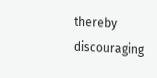thereby discouraging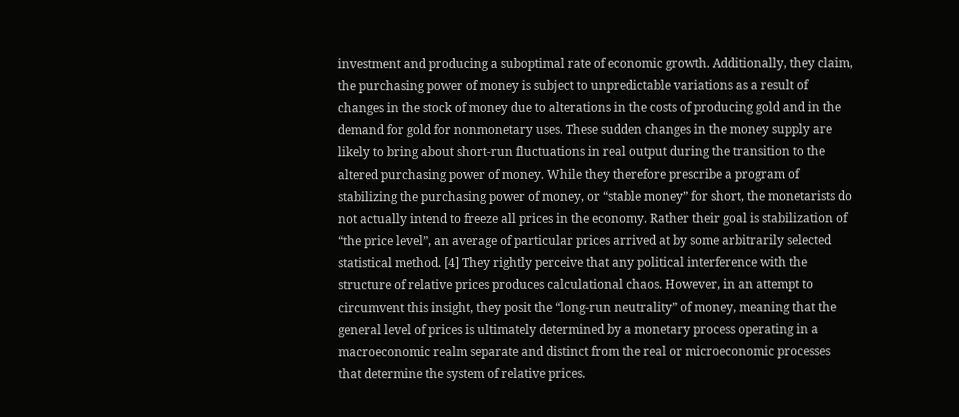investment and producing a suboptimal rate of economic growth. Additionally, they claim, the purchasing power of money is subject to unpredictable variations as a result of changes in the stock of money due to alterations in the costs of producing gold and in the demand for gold for nonmonetary uses. These sudden changes in the money supply are likely to bring about short-run fluctuations in real output during the transition to the altered purchasing power of money. While they therefore prescribe a program of stabilizing the purchasing power of money, or “stable money” for short, the monetarists do not actually intend to freeze all prices in the economy. Rather their goal is stabilization of “the price level”, an average of particular prices arrived at by some arbitrarily selected statistical method. [4] They rightly perceive that any political interference with the structure of relative prices produces calculational chaos. However, in an attempt to circumvent this insight, they posit the “long-run neutrality” of money, meaning that the general level of prices is ultimately determined by a monetary process operating in a macroeconomic realm separate and distinct from the real or microeconomic processes that determine the system of relative prices.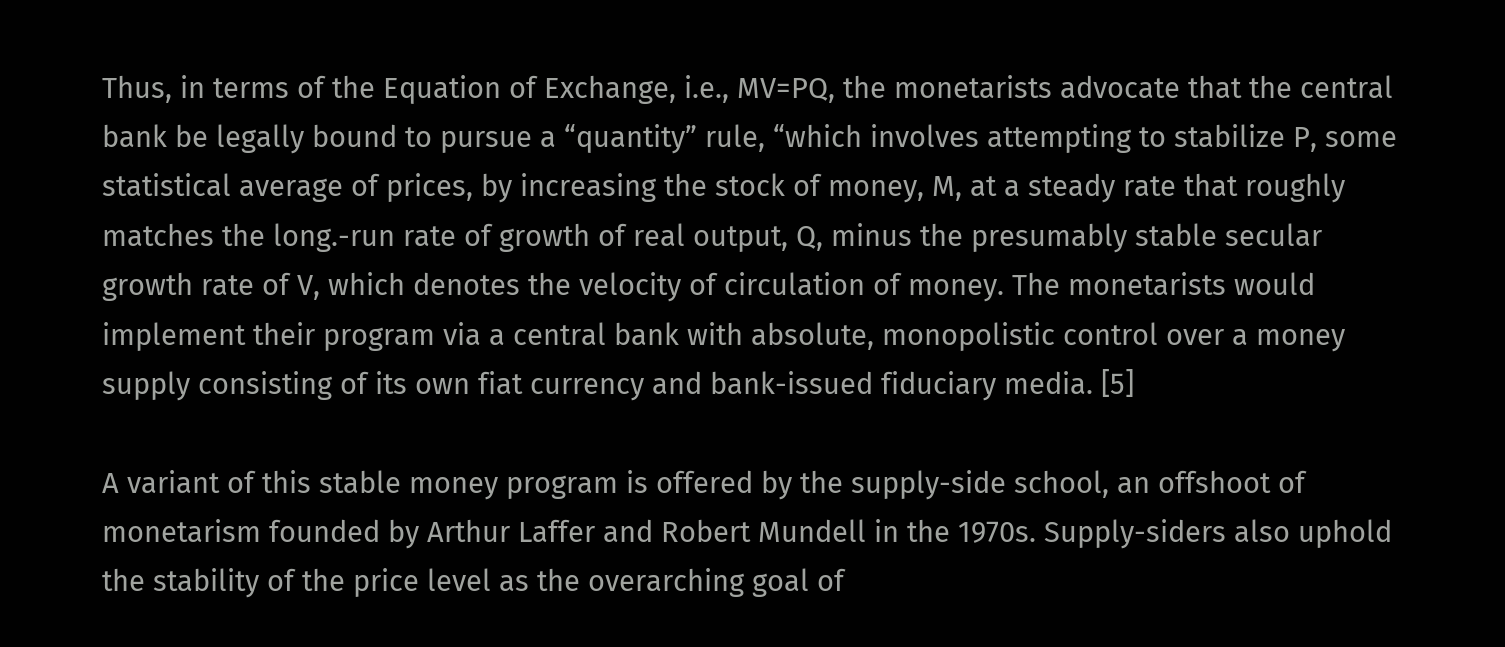Thus, in terms of the Equation of Exchange, i.e., MV=PQ, the monetarists advocate that the central bank be legally bound to pursue a “quantity” rule, “which involves attempting to stabilize P, some statistical average of prices, by increasing the stock of money, M, at a steady rate that roughly matches the long.-run rate of growth of real output, Q, minus the presumably stable secular growth rate of V, which denotes the velocity of circulation of money. The monetarists would implement their program via a central bank with absolute, monopolistic control over a money supply consisting of its own fiat currency and bank-issued fiduciary media. [5]

A variant of this stable money program is offered by the supply-side school, an offshoot of monetarism founded by Arthur Laffer and Robert Mundell in the 1970s. Supply-siders also uphold the stability of the price level as the overarching goal of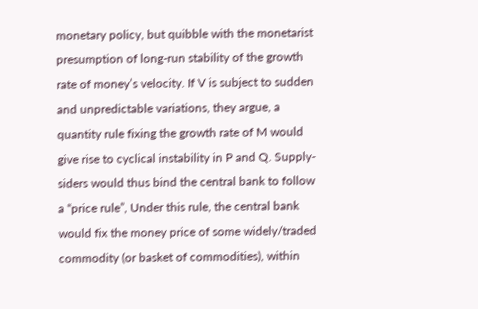monetary policy, but quibble with the monetarist presumption of long-run stability of the growth rate of money’s velocity. If V is subject to sudden and unpredictable variations, they argue, a quantity rule fixing the growth rate of M would give rise to cyclical instability in P and Q. Supply-siders would thus bind the central bank to follow a “price rule”, Under this rule, the central bank would fix the money price of some widely/traded commodity (or basket of commodities), within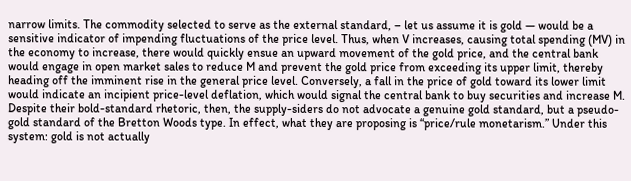narrow limits. The commodity selected to serve as the external standard, – let us assume it is gold — would be a sensitive indicator of impending fluctuations of the price level. Thus, when V increases, causing total spending (MV) in the economy to increase, there would quickly ensue an upward movement of the gold price, and the central bank would engage in open market sales to reduce M and prevent the gold price from exceeding its upper limit, thereby heading off the imminent rise in the general price level. Conversely, a fall in the price of gold toward its lower limit would indicate an incipient price-level deflation, which would signal the central bank to buy securities and increase M. Despite their bold-standard rhetoric, then, the supply-siders do not advocate a genuine gold standard, but a pseudo-gold standard of the Bretton Woods type. In effect, what they are proposing is “price/rule monetarism.” Under this system: gold is not actually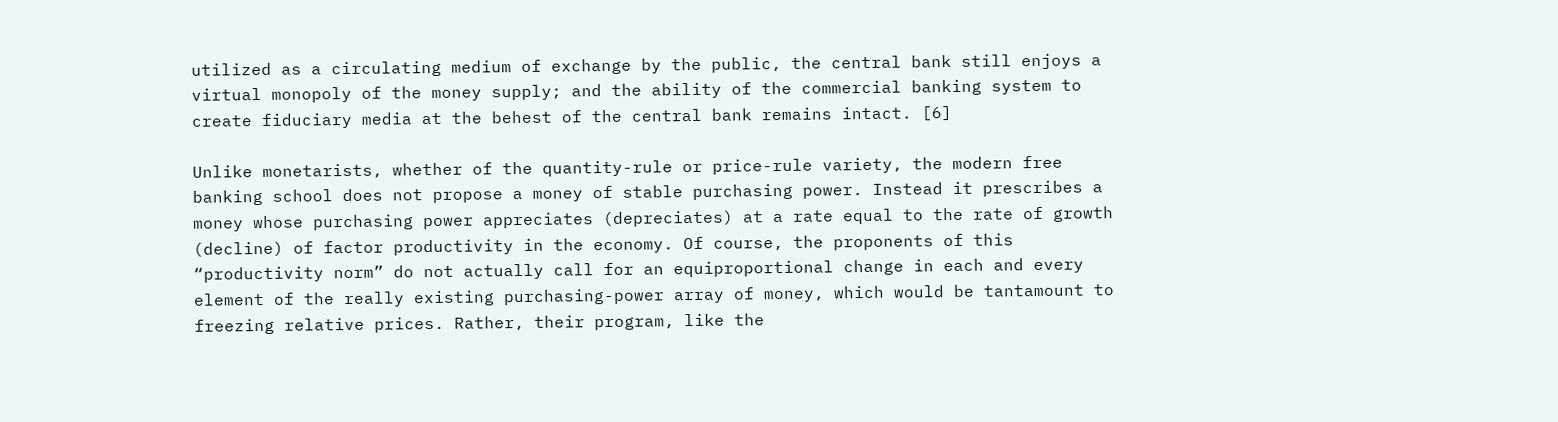utilized as a circulating medium of exchange by the public, the central bank still enjoys a virtual monopoly of the money supply; and the ability of the commercial banking system to create fiduciary media at the behest of the central bank remains intact. [6]

Unlike monetarists, whether of the quantity-rule or price-rule variety, the modern free banking school does not propose a money of stable purchasing power. Instead it prescribes a money whose purchasing power appreciates (depreciates) at a rate equal to the rate of growth (decline) of factor productivity in the economy. Of course, the proponents of this “productivity norm” do not actually call for an equiproportional change in each and every element of the really existing purchasing-power array of money, which would be tantamount to freezing relative prices. Rather, their program, like the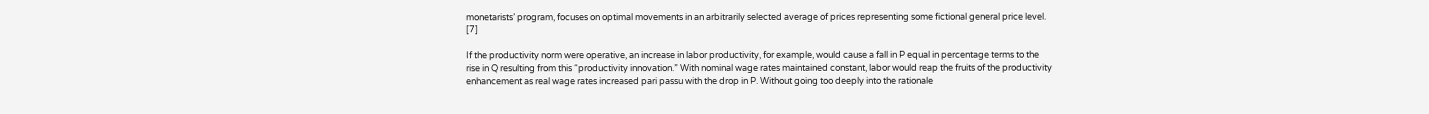monetarists’ program, focuses on optimal movements in an arbitrarily selected average of prices representing some fictional general price level. [7]

If the productivity norm were operative, an increase in labor productivity, for example, would cause a fall in P equal in percentage terms to the rise in Q resulting from this “productivity innovation.” With nominal wage rates maintained constant, labor would reap the fruits of the productivity enhancement as real wage rates increased pari passu with the drop in P. Without going too deeply into the rationale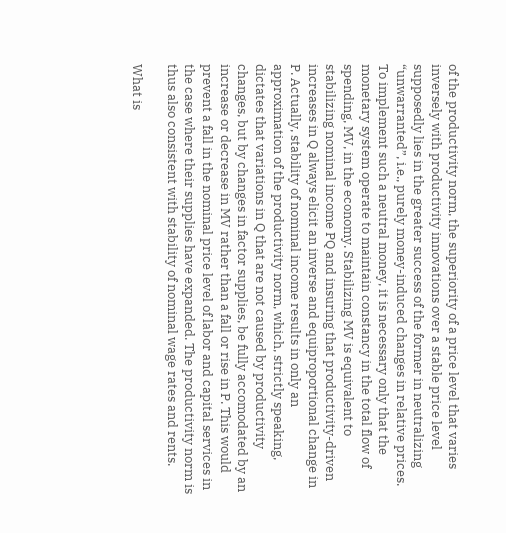of the productivity norm, the superiority of a price level that varies inversely with productivity innovations over a stable price level supposedly lies in the greater success of the former in neutralizing “unwarranted”, i.e., purely money-induced changes in relative prices. To implement such a neutral money, it is necessary only that the monetary system operate to maintain constancy in the total flow of spending, MV, in the economy. Stabilizing MV is equivalent to stabilizing nominal income PQ and insuring that productivity-driven increases in Q always elicit an inverse and equiproportional change in P. Actually, stability of nominal income results in only an approximation of the productivity norm, which, strictly speaking, dictates that variations in Q that are not caused by productivity changes, but by changes in factor supplies, be fully accomodated by an increase or decrease in MV rather than a fall or rise in P. This would prevent a fall in the nominal price level of labor and capital services in the case where their supplies have expanded. The productivity norm is thus also consistent with stability of nominal wage rates and rents.

What is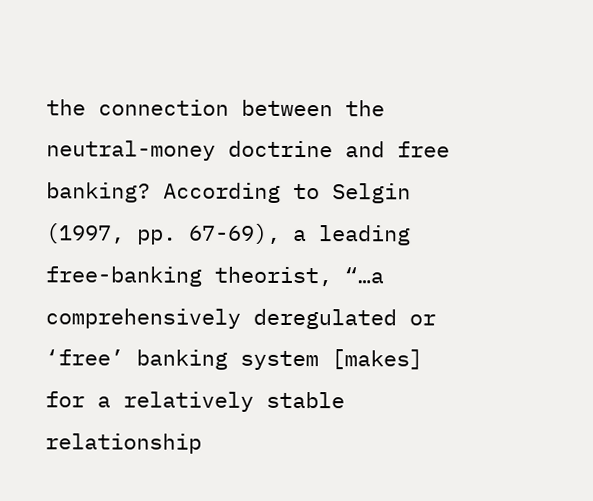the connection between the neutral-money doctrine and free banking? According to Selgin (1997, pp. 67-69), a leading free-banking theorist, “…a comprehensively deregulated or ‘free’ banking system [makes] for a relatively stable relationship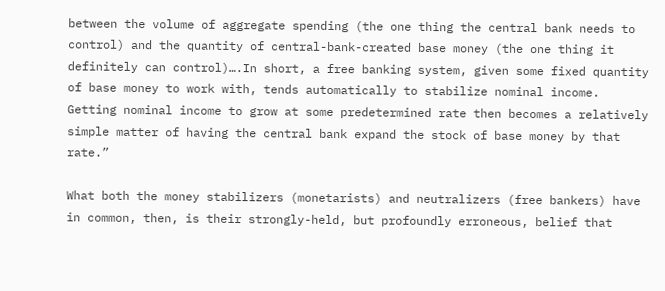between the volume of aggregate spending (the one thing the central bank needs to control) and the quantity of central-bank-created base money (the one thing it definitely can control)….In short, a free banking system, given some fixed quantity of base money to work with, tends automatically to stabilize nominal income. Getting nominal income to grow at some predetermined rate then becomes a relatively simple matter of having the central bank expand the stock of base money by that rate.”

What both the money stabilizers (monetarists) and neutralizers (free bankers) have in common, then, is their strongly-held, but profoundly erroneous, belief that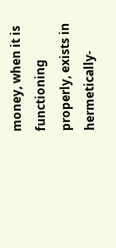money, when it is functioning properly, exists in hermetically-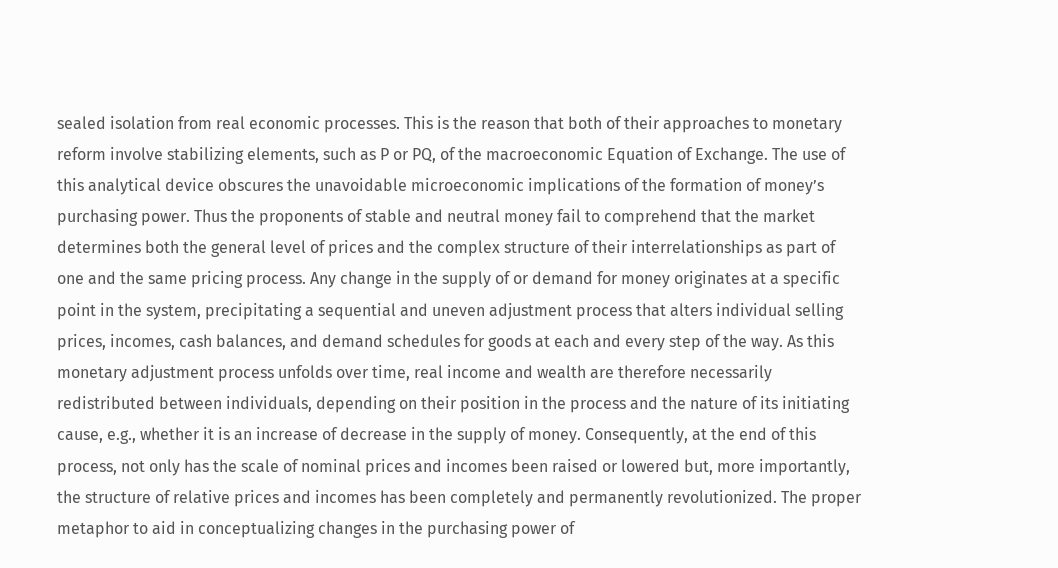sealed isolation from real economic processes. This is the reason that both of their approaches to monetary reform involve stabilizing elements, such as P or PQ, of the macroeconomic Equation of Exchange. The use of this analytical device obscures the unavoidable microeconomic implications of the formation of money’s purchasing power. Thus the proponents of stable and neutral money fail to comprehend that the market determines both the general level of prices and the complex structure of their interrelationships as part of one and the same pricing process. Any change in the supply of or demand for money originates at a specific point in the system, precipitating a sequential and uneven adjustment process that alters individual selling prices, incomes, cash balances, and demand schedules for goods at each and every step of the way. As this monetary adjustment process unfolds over time, real income and wealth are therefore necessarily redistributed between individuals, depending on their position in the process and the nature of its initiating cause, e.g., whether it is an increase of decrease in the supply of money. Consequently, at the end of this process, not only has the scale of nominal prices and incomes been raised or lowered but, more importantly, the structure of relative prices and incomes has been completely and permanently revolutionized. The proper metaphor to aid in conceptualizing changes in the purchasing power of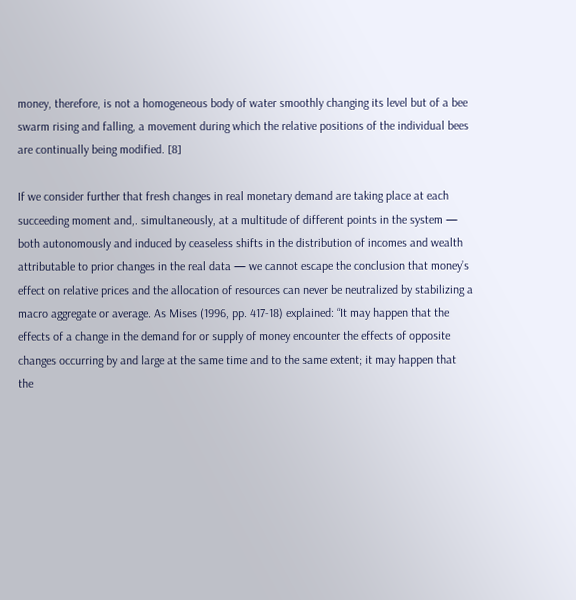money, therefore, is not a homogeneous body of water smoothly changing its level but of a bee swarm rising and falling, a movement during which the relative positions of the individual bees are continually being modified. [8]

If we consider further that fresh changes in real monetary demand are taking place at each succeeding moment and,. simultaneously, at a multitude of different points in the system — both autonomously and induced by ceaseless shifts in the distribution of incomes and wealth attributable to prior changes in the real data — we cannot escape the conclusion that money’s effect on relative prices and the allocation of resources can never be neutralized by stabilizing a macro aggregate or average. As Mises (1996, pp. 417-18) explained: “It may happen that the effects of a change in the demand for or supply of money encounter the effects of opposite changes occurring by and large at the same time and to the same extent; it may happen that the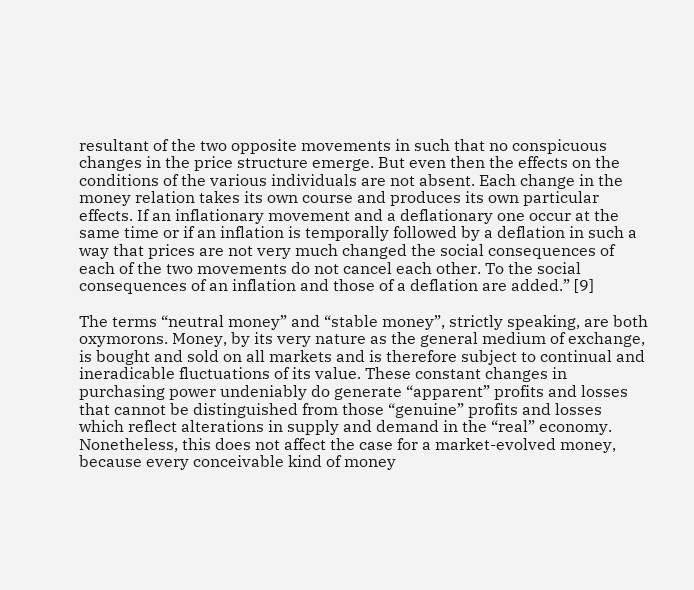resultant of the two opposite movements in such that no conspicuous changes in the price structure emerge. But even then the effects on the conditions of the various individuals are not absent. Each change in the money relation takes its own course and produces its own particular effects. If an inflationary movement and a deflationary one occur at the same time or if an inflation is temporally followed by a deflation in such a way that prices are not very much changed the social consequences of each of the two movements do not cancel each other. To the social consequences of an inflation and those of a deflation are added.” [9]

The terms “neutral money” and “stable money”, strictly speaking, are both oxymorons. Money, by its very nature as the general medium of exchange, is bought and sold on all markets and is therefore subject to continual and ineradicable fluctuations of its value. These constant changes in purchasing power undeniably do generate “apparent” profits and losses that cannot be distinguished from those “genuine” profits and losses which reflect alterations in supply and demand in the “real” economy. Nonetheless, this does not affect the case for a market-evolved money, because every conceivable kind of money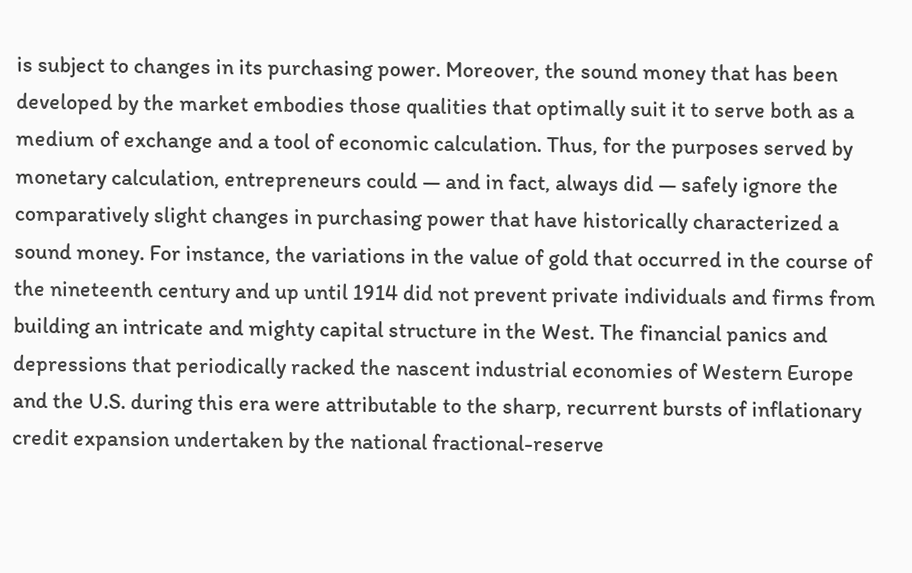is subject to changes in its purchasing power. Moreover, the sound money that has been developed by the market embodies those qualities that optimally suit it to serve both as a medium of exchange and a tool of economic calculation. Thus, for the purposes served by monetary calculation, entrepreneurs could — and in fact, always did — safely ignore the comparatively slight changes in purchasing power that have historically characterized a sound money. For instance, the variations in the value of gold that occurred in the course of the nineteenth century and up until 1914 did not prevent private individuals and firms from building an intricate and mighty capital structure in the West. The financial panics and depressions that periodically racked the nascent industrial economies of Western Europe and the U.S. during this era were attributable to the sharp, recurrent bursts of inflationary credit expansion undertaken by the national fractional-reserve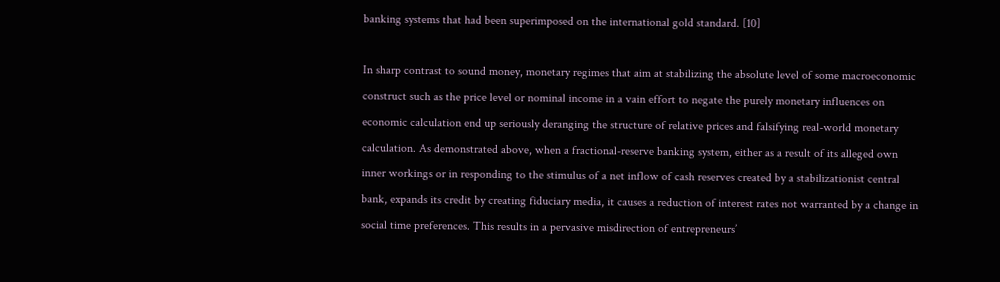banking systems that had been superimposed on the international gold standard. [10]

In sharp contrast to sound money, monetary regimes that aim at stabilizing the absolute level of some macroeconomic construct such as the price level or nominal income in a vain effort to negate the purely monetary influences on economic calculation end up seriously deranging the structure of relative prices and falsifying real-world monetary calculation. As demonstrated above, when a fractional-reserve banking system, either as a result of its alleged own inner workings or in responding to the stimulus of a net inflow of cash reserves created by a stabilizationist central bank, expands its credit by creating fiduciary media, it causes a reduction of interest rates not warranted by a change in social time preferences. This results in a pervasive misdirection of entrepreneurs’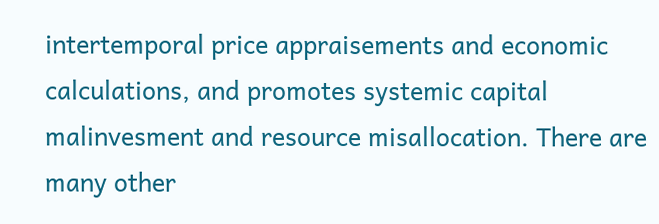intertemporal price appraisements and economic calculations, and promotes systemic capital malinvesment and resource misallocation. There are many other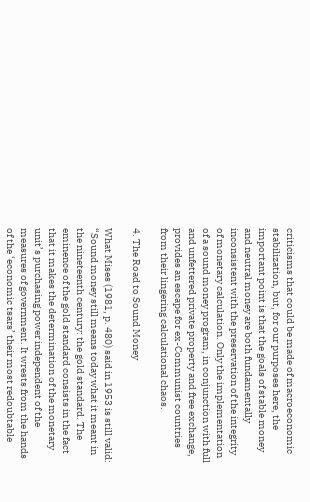criticisms that could be made of macroeconomic stabilization, but, for our purposes here, the important point is that the goals of stable money and neutral money are both fundamentally inconsistent with the preservation of the integrity of monetary calculation. Only the implementation of a sound money program, in conjunction with full and unfettered private property and free exchange, provides an escape for ex-Communist countries from their lingering calculational chaos.

4. The Road to Sound Money

What Mises (1981, p. 480) said in 1953 is still valid: “Sound money still means today what it meant in the nineteenth century: the gold standard. The eminence of the gold standard consists in the fact that it makes the determination of the monetary unit’s purchasing power independent of the measures of government. It wrests from the hands of the ‘economic tsars’ their most redoubtable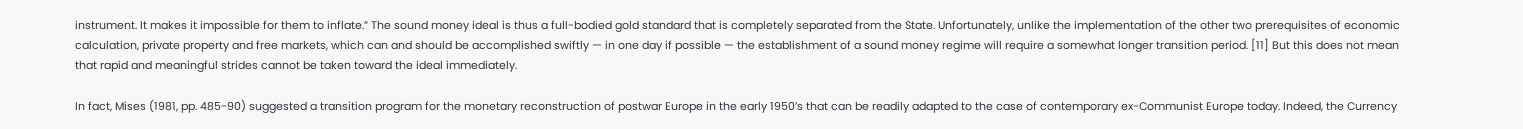instrument. It makes it impossible for them to inflate.” The sound money ideal is thus a full-bodied gold standard that is completely separated from the State. Unfortunately, unlike the implementation of the other two prerequisites of economic calculation, private property and free markets, which can and should be accomplished swiftly — in one day if possible — the establishment of a sound money regime will require a somewhat longer transition period. [11] But this does not mean that rapid and meaningful strides cannot be taken toward the ideal immediately.

In fact, Mises (1981, pp. 485-90) suggested a transition program for the monetary reconstruction of postwar Europe in the early 1950’s that can be readily adapted to the case of contemporary ex-Communist Europe today. Indeed, the Currency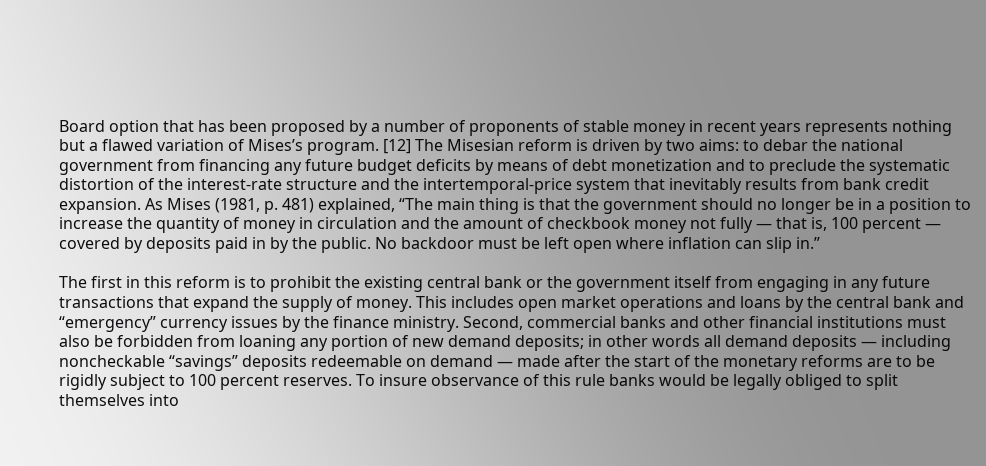Board option that has been proposed by a number of proponents of stable money in recent years represents nothing but a flawed variation of Mises’s program. [12] The Misesian reform is driven by two aims: to debar the national government from financing any future budget deficits by means of debt monetization and to preclude the systematic distortion of the interest-rate structure and the intertemporal-price system that inevitably results from bank credit expansion. As Mises (1981, p. 481) explained, “The main thing is that the government should no longer be in a position to increase the quantity of money in circulation and the amount of checkbook money not fully — that is, 100 percent — covered by deposits paid in by the public. No backdoor must be left open where inflation can slip in.”

The first in this reform is to prohibit the existing central bank or the government itself from engaging in any future transactions that expand the supply of money. This includes open market operations and loans by the central bank and “emergency” currency issues by the finance ministry. Second, commercial banks and other financial institutions must also be forbidden from loaning any portion of new demand deposits; in other words all demand deposits — including noncheckable “savings” deposits redeemable on demand — made after the start of the monetary reforms are to be rigidly subject to 100 percent reserves. To insure observance of this rule banks would be legally obliged to split themselves into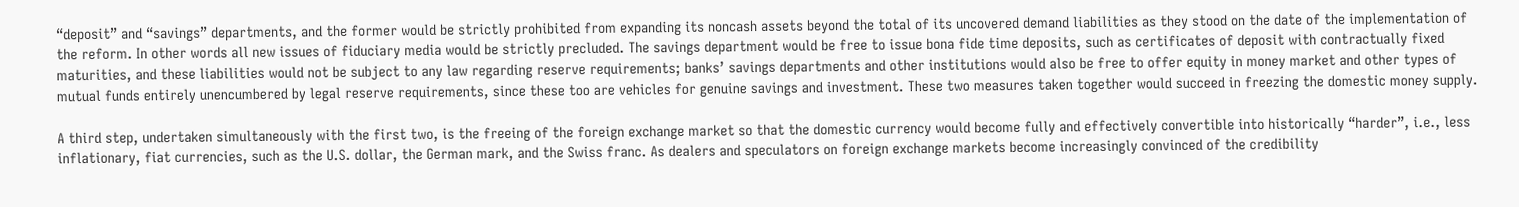“deposit” and “savings” departments, and the former would be strictly prohibited from expanding its noncash assets beyond the total of its uncovered demand liabilities as they stood on the date of the implementation of the reform. In other words all new issues of fiduciary media would be strictly precluded. The savings department would be free to issue bona fide time deposits, such as certificates of deposit with contractually fixed maturities, and these liabilities would not be subject to any law regarding reserve requirements; banks’ savings departments and other institutions would also be free to offer equity in money market and other types of mutual funds entirely unencumbered by legal reserve requirements, since these too are vehicles for genuine savings and investment. These two measures taken together would succeed in freezing the domestic money supply.

A third step, undertaken simultaneously with the first two, is the freeing of the foreign exchange market so that the domestic currency would become fully and effectively convertible into historically “harder”, i.e., less inflationary, fiat currencies, such as the U.S. dollar, the German mark, and the Swiss franc. As dealers and speculators on foreign exchange markets become increasingly convinced of the credibility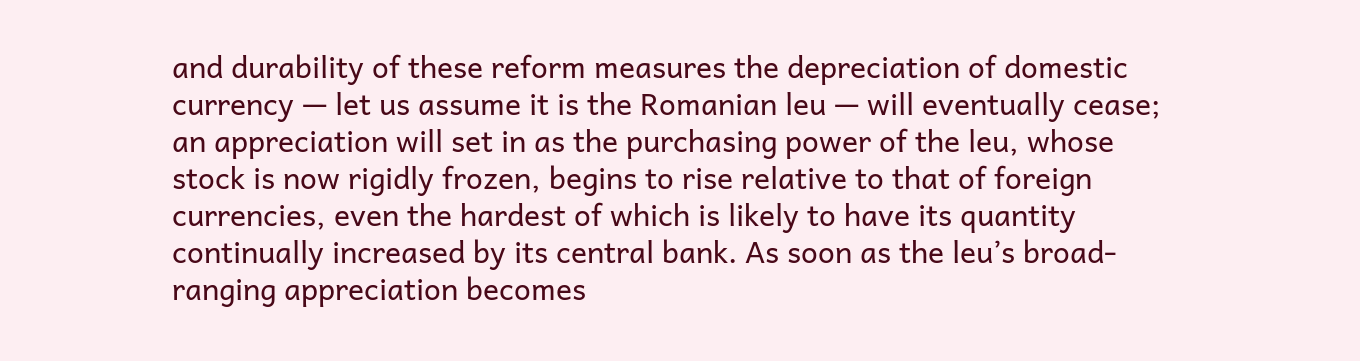and durability of these reform measures the depreciation of domestic currency — let us assume it is the Romanian leu — will eventually cease; an appreciation will set in as the purchasing power of the leu, whose stock is now rigidly frozen, begins to rise relative to that of foreign currencies, even the hardest of which is likely to have its quantity continually increased by its central bank. As soon as the leu’s broad-ranging appreciation becomes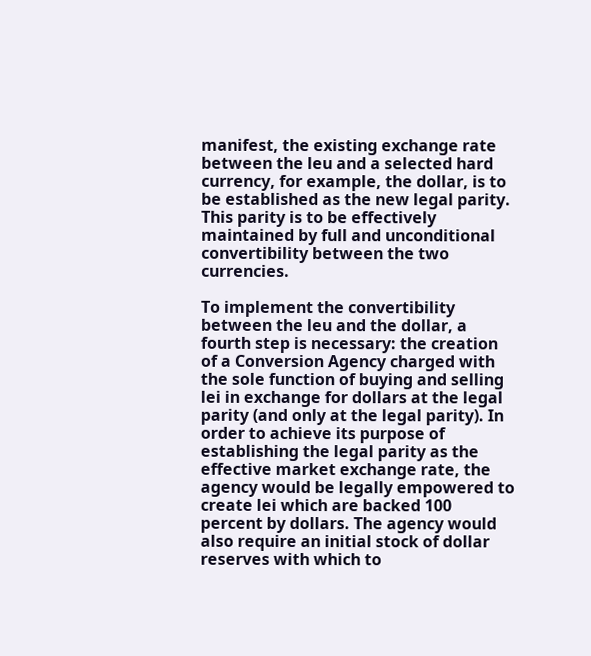manifest, the existing exchange rate between the leu and a selected hard currency, for example, the dollar, is to be established as the new legal parity. This parity is to be effectively maintained by full and unconditional convertibility between the two currencies.

To implement the convertibility between the leu and the dollar, a fourth step is necessary: the creation of a Conversion Agency charged with the sole function of buying and selling lei in exchange for dollars at the legal parity (and only at the legal parity). In order to achieve its purpose of establishing the legal parity as the effective market exchange rate, the agency would be legally empowered to create lei which are backed 100 percent by dollars. The agency would also require an initial stock of dollar reserves with which to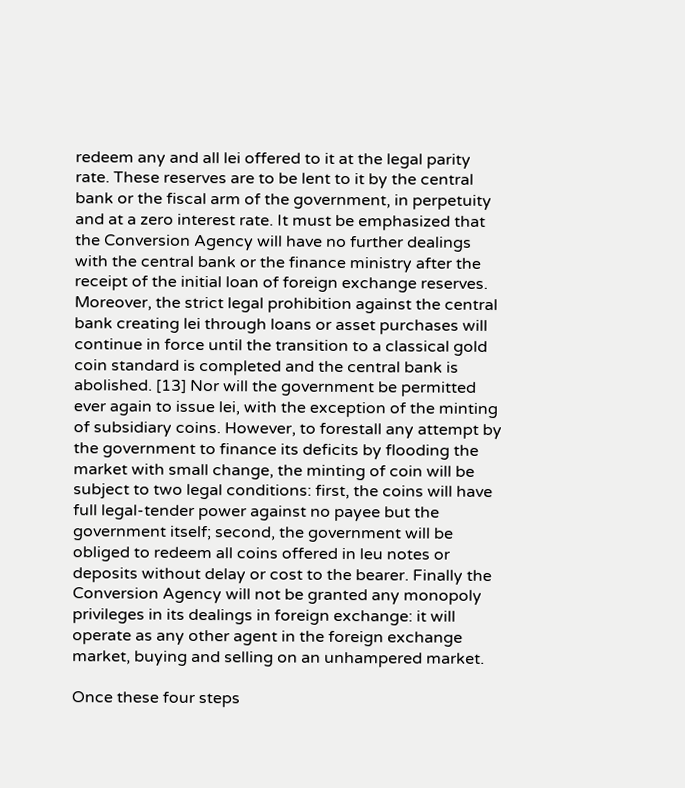redeem any and all lei offered to it at the legal parity rate. These reserves are to be lent to it by the central bank or the fiscal arm of the government, in perpetuity and at a zero interest rate. It must be emphasized that the Conversion Agency will have no further dealings with the central bank or the finance ministry after the receipt of the initial loan of foreign exchange reserves. Moreover, the strict legal prohibition against the central bank creating lei through loans or asset purchases will continue in force until the transition to a classical gold coin standard is completed and the central bank is abolished. [13] Nor will the government be permitted ever again to issue lei, with the exception of the minting of subsidiary coins. However, to forestall any attempt by the government to finance its deficits by flooding the market with small change, the minting of coin will be subject to two legal conditions: first, the coins will have full legal-tender power against no payee but the government itself; second, the government will be obliged to redeem all coins offered in leu notes or deposits without delay or cost to the bearer. Finally the Conversion Agency will not be granted any monopoly privileges in its dealings in foreign exchange: it will operate as any other agent in the foreign exchange market, buying and selling on an unhampered market.

Once these four steps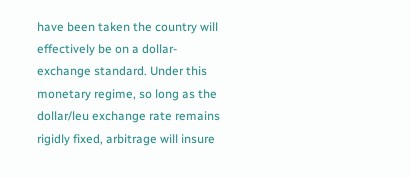have been taken the country will effectively be on a dollar-exchange standard. Under this monetary regime, so long as the dollar/leu exchange rate remains rigidly fixed, arbitrage will insure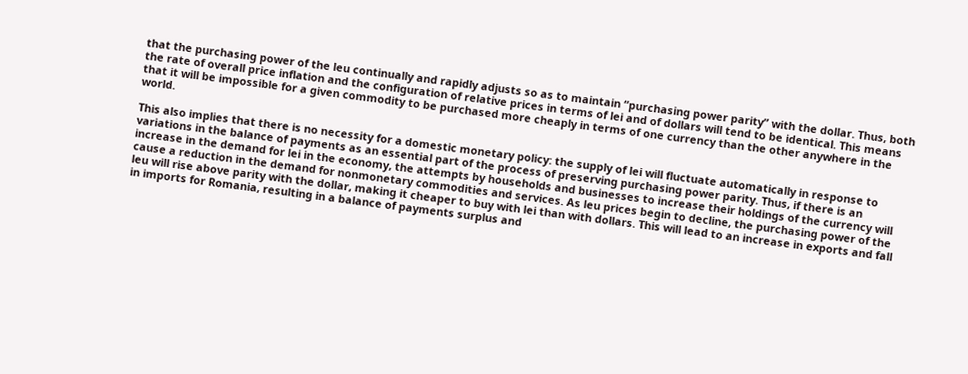that the purchasing power of the leu continually and rapidly adjusts so as to maintain “purchasing power parity” with the dollar. Thus, both the rate of overall price inflation and the configuration of relative prices in terms of lei and of dollars will tend to be identical. This means that it will be impossible for a given commodity to be purchased more cheaply in terms of one currency than the other anywhere in the world.

This also implies that there is no necessity for a domestic monetary policy: the supply of lei will fluctuate automatically in response to variations in the balance of payments as an essential part of the process of preserving purchasing power parity. Thus, if there is an increase in the demand for lei in the economy, the attempts by households and businesses to increase their holdings of the currency will cause a reduction in the demand for nonmonetary commodities and services. As leu prices begin to decline, the purchasing power of the leu will rise above parity with the dollar, making it cheaper to buy with lei than with dollars. This will lead to an increase in exports and fall in imports for Romania, resulting in a balance of payments surplus and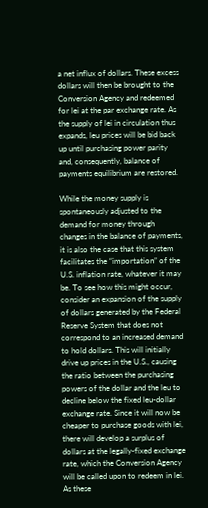a net influx of dollars. These excess dollars will then be brought to the Conversion Agency and redeemed for lei at the par exchange rate. As the supply of lei in circulation thus expands, leu prices will be bid back up until purchasing power parity and, consequently, balance of payments equilibrium are restored.

While the money supply is spontaneously adjusted to the demand for money through changes in the balance of payments, it is also the case that this system facilitates the “importation” of the U.S. inflation rate, whatever it may be. To see how this might occur, consider an expansion of the supply of dollars generated by the Federal Reserve System that does not correspond to an increased demand to hold dollars. This will initially drive up prices in the U.S., causing the ratio between the purchasing powers of the dollar and the leu to decline below the fixed leu-dollar exchange rate. Since it will now be cheaper to purchase goods with lei, there will develop a surplus of dollars at the legally-fixed exchange rate, which the Conversion Agency will be called upon to redeem in lei. As these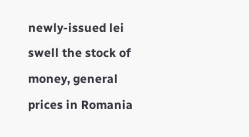newly-issued lei swell the stock of money, general prices in Romania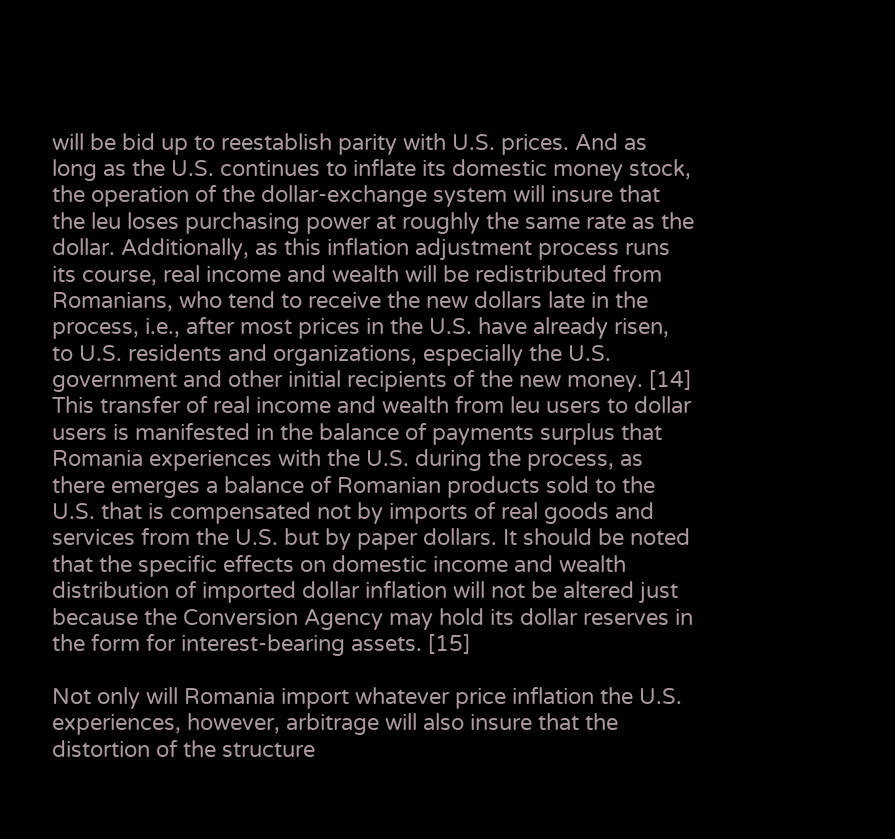will be bid up to reestablish parity with U.S. prices. And as long as the U.S. continues to inflate its domestic money stock, the operation of the dollar-exchange system will insure that the leu loses purchasing power at roughly the same rate as the dollar. Additionally, as this inflation adjustment process runs its course, real income and wealth will be redistributed from Romanians, who tend to receive the new dollars late in the process, i.e., after most prices in the U.S. have already risen, to U.S. residents and organizations, especially the U.S. government and other initial recipients of the new money. [14] This transfer of real income and wealth from leu users to dollar users is manifested in the balance of payments surplus that Romania experiences with the U.S. during the process, as there emerges a balance of Romanian products sold to the U.S. that is compensated not by imports of real goods and services from the U.S. but by paper dollars. It should be noted that the specific effects on domestic income and wealth distribution of imported dollar inflation will not be altered just because the Conversion Agency may hold its dollar reserves in the form for interest-bearing assets. [15]

Not only will Romania import whatever price inflation the U.S. experiences, however, arbitrage will also insure that the distortion of the structure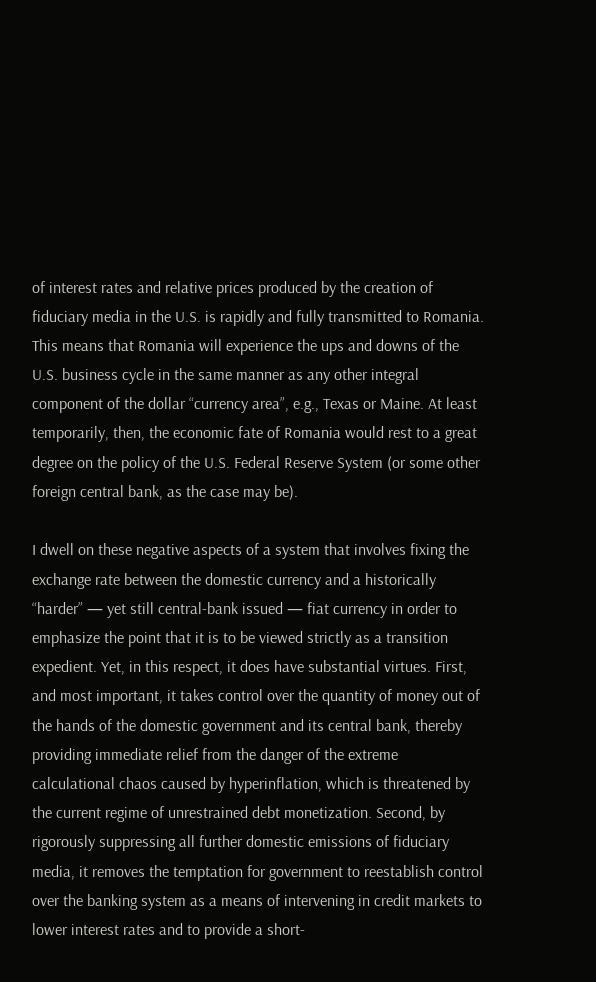of interest rates and relative prices produced by the creation of fiduciary media in the U.S. is rapidly and fully transmitted to Romania. This means that Romania will experience the ups and downs of the U.S. business cycle in the same manner as any other integral component of the dollar “currency area”, e.g., Texas or Maine. At least temporarily, then, the economic fate of Romania would rest to a great degree on the policy of the U.S. Federal Reserve System (or some other foreign central bank, as the case may be).

I dwell on these negative aspects of a system that involves fixing the exchange rate between the domestic currency and a historically “harder” — yet still central-bank issued — fiat currency in order to emphasize the point that it is to be viewed strictly as a transition expedient. Yet, in this respect, it does have substantial virtues. First, and most important, it takes control over the quantity of money out of the hands of the domestic government and its central bank, thereby providing immediate relief from the danger of the extreme calculational chaos caused by hyperinflation, which is threatened by the current regime of unrestrained debt monetization. Second, by rigorously suppressing all further domestic emissions of fiduciary media, it removes the temptation for government to reestablish control over the banking system as a means of intervening in credit markets to lower interest rates and to provide a short-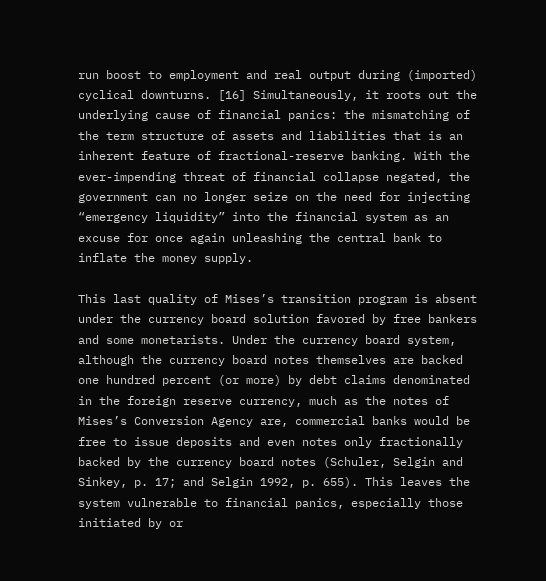run boost to employment and real output during (imported) cyclical downturns. [16] Simultaneously, it roots out the underlying cause of financial panics: the mismatching of the term structure of assets and liabilities that is an inherent feature of fractional-reserve banking. With the ever-impending threat of financial collapse negated, the government can no longer seize on the need for injecting “emergency liquidity” into the financial system as an excuse for once again unleashing the central bank to inflate the money supply.

This last quality of Mises’s transition program is absent under the currency board solution favored by free bankers and some monetarists. Under the currency board system, although the currency board notes themselves are backed one hundred percent (or more) by debt claims denominated in the foreign reserve currency, much as the notes of Mises’s Conversion Agency are, commercial banks would be free to issue deposits and even notes only fractionally backed by the currency board notes (Schuler, Selgin and Sinkey, p. 17; and Selgin 1992, p. 655). This leaves the system vulnerable to financial panics, especially those initiated by or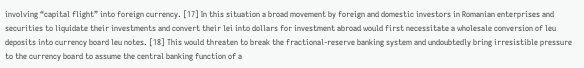involving “capital flight” into foreign currency. [17] In this situation a broad movement by foreign and domestic investors in Romanian enterprises and securities to liquidate their investments and convert their lei into dollars for investment abroad would first necessitate a wholesale conversion of leu deposits into currency board leu notes. [18] This would threaten to break the fractional-reserve banking system and undoubtedly bring irresistible pressure to the currency board to assume the central banking function of a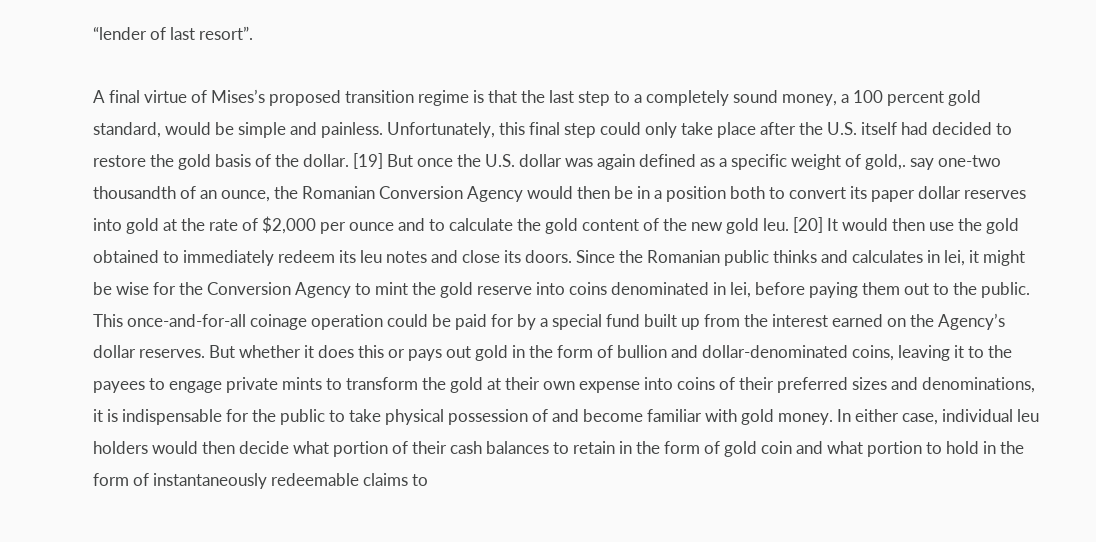“lender of last resort”.

A final virtue of Mises’s proposed transition regime is that the last step to a completely sound money, a 100 percent gold standard, would be simple and painless. Unfortunately, this final step could only take place after the U.S. itself had decided to restore the gold basis of the dollar. [19] But once the U.S. dollar was again defined as a specific weight of gold,. say one-two thousandth of an ounce, the Romanian Conversion Agency would then be in a position both to convert its paper dollar reserves into gold at the rate of $2,000 per ounce and to calculate the gold content of the new gold leu. [20] It would then use the gold obtained to immediately redeem its leu notes and close its doors. Since the Romanian public thinks and calculates in lei, it might be wise for the Conversion Agency to mint the gold reserve into coins denominated in lei, before paying them out to the public. This once-and-for-all coinage operation could be paid for by a special fund built up from the interest earned on the Agency’s dollar reserves. But whether it does this or pays out gold in the form of bullion and dollar-denominated coins, leaving it to the payees to engage private mints to transform the gold at their own expense into coins of their preferred sizes and denominations, it is indispensable for the public to take physical possession of and become familiar with gold money. In either case, individual leu holders would then decide what portion of their cash balances to retain in the form of gold coin and what portion to hold in the form of instantaneously redeemable claims to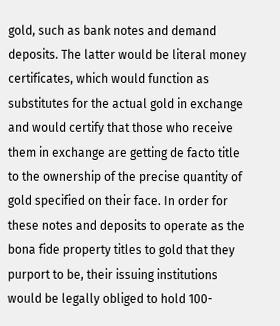gold, such as bank notes and demand deposits. The latter would be literal money certificates, which would function as substitutes for the actual gold in exchange and would certify that those who receive them in exchange are getting de facto title to the ownership of the precise quantity of gold specified on their face. In order for these notes and deposits to operate as the bona fide property titles to gold that they purport to be, their issuing institutions would be legally obliged to hold 100-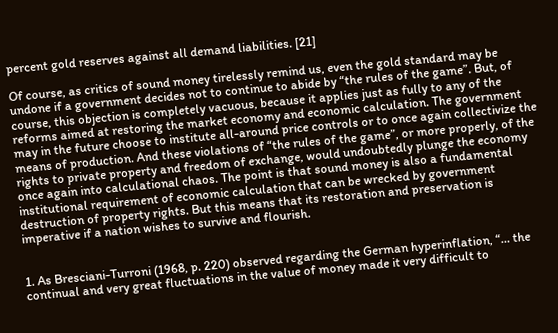percent gold reserves against all demand liabilities. [21]

Of course, as critics of sound money tirelessly remind us, even the gold standard may be undone if a government decides not to continue to abide by “the rules of the game”. But, of course, this objection is completely vacuous, because it applies just as fully to any of the reforms aimed at restoring the market economy and economic calculation. The government may in the future choose to institute all-around price controls or to once again collectivize the means of production. And these violations of “the rules of the game”, or more properly, of the rights to private property and freedom of exchange, would undoubtedly plunge the economy once again into calculational chaos. The point is that sound money is also a fundamental institutional requirement of economic calculation that can be wrecked by government destruction of property rights. But this means that its restoration and preservation is imperative if a nation wishes to survive and flourish.


1. As Bresciani-Turroni (1968, p. 220) observed regarding the German hyperinflation, “… the continual and very great fluctuations in the value of money made it very difficult to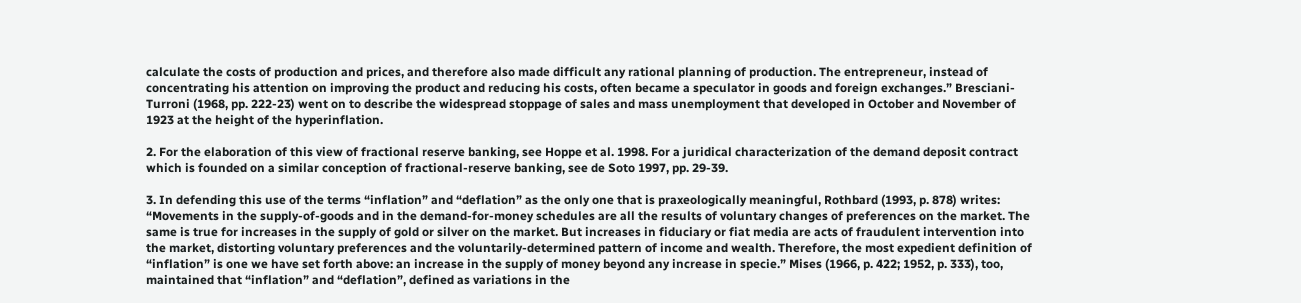calculate the costs of production and prices, and therefore also made difficult any rational planning of production. The entrepreneur, instead of concentrating his attention on improving the product and reducing his costs, often became a speculator in goods and foreign exchanges.” Bresciani-Turroni (1968, pp. 222-23) went on to describe the widespread stoppage of sales and mass unemployment that developed in October and November of 1923 at the height of the hyperinflation.

2. For the elaboration of this view of fractional reserve banking, see Hoppe et al. 1998. For a juridical characterization of the demand deposit contract which is founded on a similar conception of fractional-reserve banking, see de Soto 1997, pp. 29-39.

3. In defending this use of the terms “inflation” and “deflation” as the only one that is praxeologically meaningful, Rothbard (1993, p. 878) writes: “Movements in the supply-of-goods and in the demand-for-money schedules are all the results of voluntary changes of preferences on the market. The same is true for increases in the supply of gold or silver on the market. But increases in fiduciary or fiat media are acts of fraudulent intervention into the market, distorting voluntary preferences and the voluntarily-determined pattern of income and wealth. Therefore, the most expedient definition of “inflation” is one we have set forth above: an increase in the supply of money beyond any increase in specie.” Mises (1966, p. 422; 1952, p. 333), too, maintained that “inflation” and “deflation”, defined as variations in the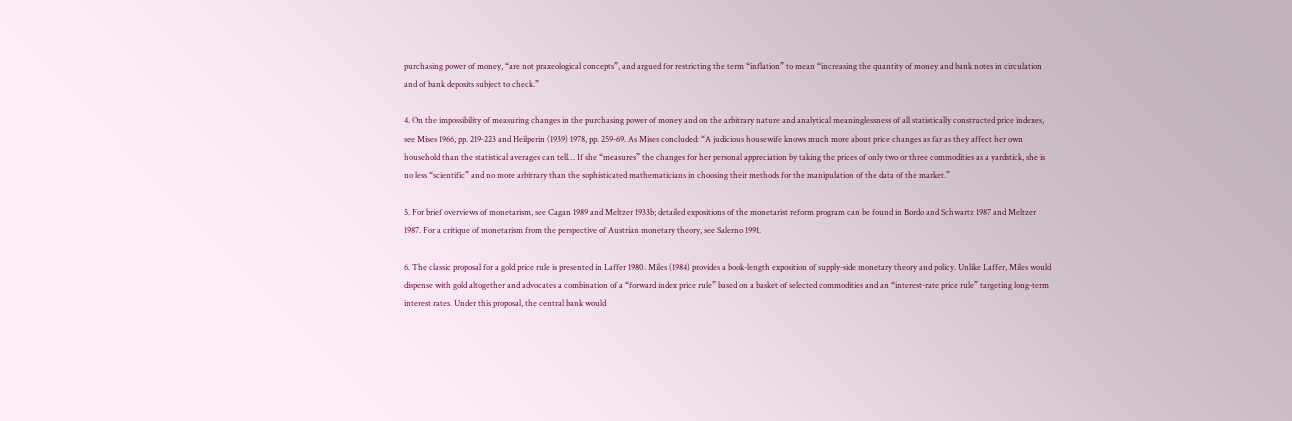purchasing power of money, “are not praxeological concepts”, and argued for restricting the term “inflation” to mean “increasing the quantity of money and bank notes in circulation and of bank deposits subject to check.”

4. On the impossibility of measuring changes in the purchasing power of money and on the arbitrary nature and analytical meaninglessness of all statistically constructed price indexes, see Mises 1966, pp. 219-223 and Heilperin (1939) 1978, pp. 259-69. As Mises concluded: “A judicious housewife knows much more about price changes as far as they affect her own household than the statistical averages can tell… If she “measures” the changes for her personal appreciation by taking the prices of only two or three commodities as a yardstick, she is no less “scientific” and no more arbitrary than the sophisticated mathematicians in choosing their methods for the manipulation of the data of the market.”

5. For brief overviews of monetarism, see Cagan 1989 and Meltzer 1933b; detailed expositions of the monetarist reform program can be found in Bordo and Schwartz 1987 and Meltzer 1987. For a critique of monetarism from the perspective of Austrian monetary theory, see Salerno 1991.

6. The classic proposal for a gold price rule is presented in Laffer 1980. Miles (1984) provides a book-length exposition of supply-side monetary theory and policy. Unlike Laffer, Miles would dispense with gold altogether and advocates a combination of a “forward index price rule” based on a basket of selected commodities and an “interest-rate price rule” targeting long-term interest rates. Under this proposal, the central bank would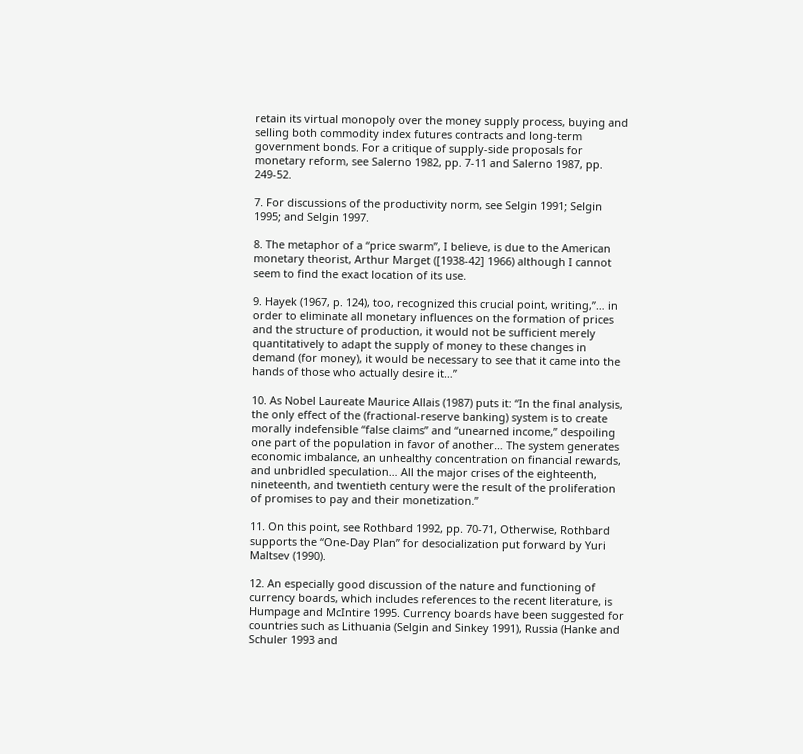retain its virtual monopoly over the money supply process, buying and selling both commodity index futures contracts and long-term government bonds. For a critique of supply-side proposals for monetary reform, see Salerno 1982, pp. 7-11 and Salerno 1987, pp. 249-52.

7. For discussions of the productivity norm, see Selgin 1991; Selgin 1995; and Selgin 1997.

8. The metaphor of a “price swarm”, I believe, is due to the American monetary theorist, Arthur Marget ([1938-42] 1966) although I cannot seem to find the exact location of its use.

9. Hayek (1967, p. 124), too, recognized this crucial point, writing,”… in order to eliminate all monetary influences on the formation of prices and the structure of production, it would not be sufficient merely quantitatively to adapt the supply of money to these changes in demand (for money), it would be necessary to see that it came into the hands of those who actually desire it…”

10. As Nobel Laureate Maurice Allais (1987) puts it: “In the final analysis, the only effect of the (fractional-reserve banking) system is to create morally indefensible “false claims” and “unearned income,” despoiling one part of the population in favor of another… The system generates economic imbalance, an unhealthy concentration on financial rewards, and unbridled speculation… All the major crises of the eighteenth, nineteenth, and twentieth century were the result of the proliferation of promises to pay and their monetization.”

11. On this point, see Rothbard 1992, pp. 70-71, Otherwise, Rothbard supports the “One-Day Plan” for desocialization put forward by Yuri Maltsev (1990).

12. An especially good discussion of the nature and functioning of currency boards, which includes references to the recent literature, is Humpage and McIntire 1995. Currency boards have been suggested for countries such as Lithuania (Selgin and Sinkey 1991), Russia (Hanke and Schuler 1993 and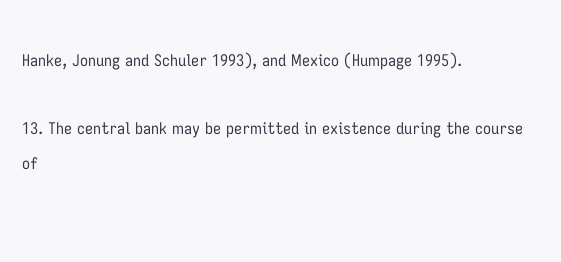Hanke, Jonung and Schuler 1993), and Mexico (Humpage 1995).

13. The central bank may be permitted in existence during the course of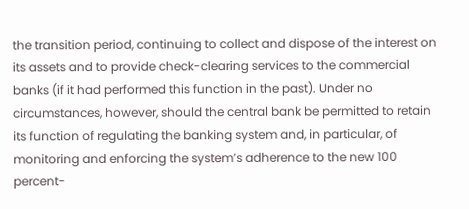the transition period, continuing to collect and dispose of the interest on its assets and to provide check-clearing services to the commercial banks (if it had performed this function in the past). Under no circumstances, however, should the central bank be permitted to retain its function of regulating the banking system and, in particular, of monitoring and enforcing the system’s adherence to the new 100 percent-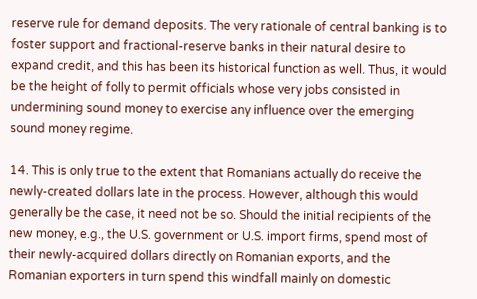reserve rule for demand deposits. The very rationale of central banking is to foster support and fractional-reserve banks in their natural desire to expand credit, and this has been its historical function as well. Thus, it would be the height of folly to permit officials whose very jobs consisted in undermining sound money to exercise any influence over the emerging sound money regime.

14. This is only true to the extent that Romanians actually do receive the newly-created dollars late in the process. However, although this would generally be the case, it need not be so. Should the initial recipients of the new money, e.g., the U.S. government or U.S. import firms, spend most of their newly-acquired dollars directly on Romanian exports, and the Romanian exporters in turn spend this windfall mainly on domestic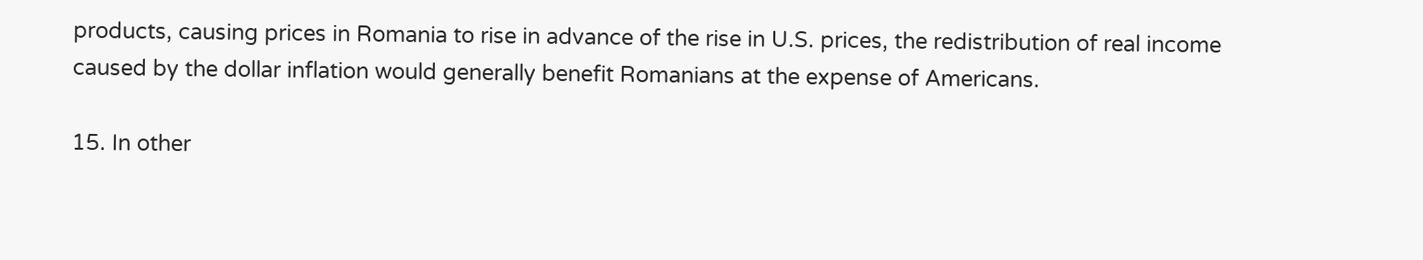products, causing prices in Romania to rise in advance of the rise in U.S. prices, the redistribution of real income caused by the dollar inflation would generally benefit Romanians at the expense of Americans.

15. In other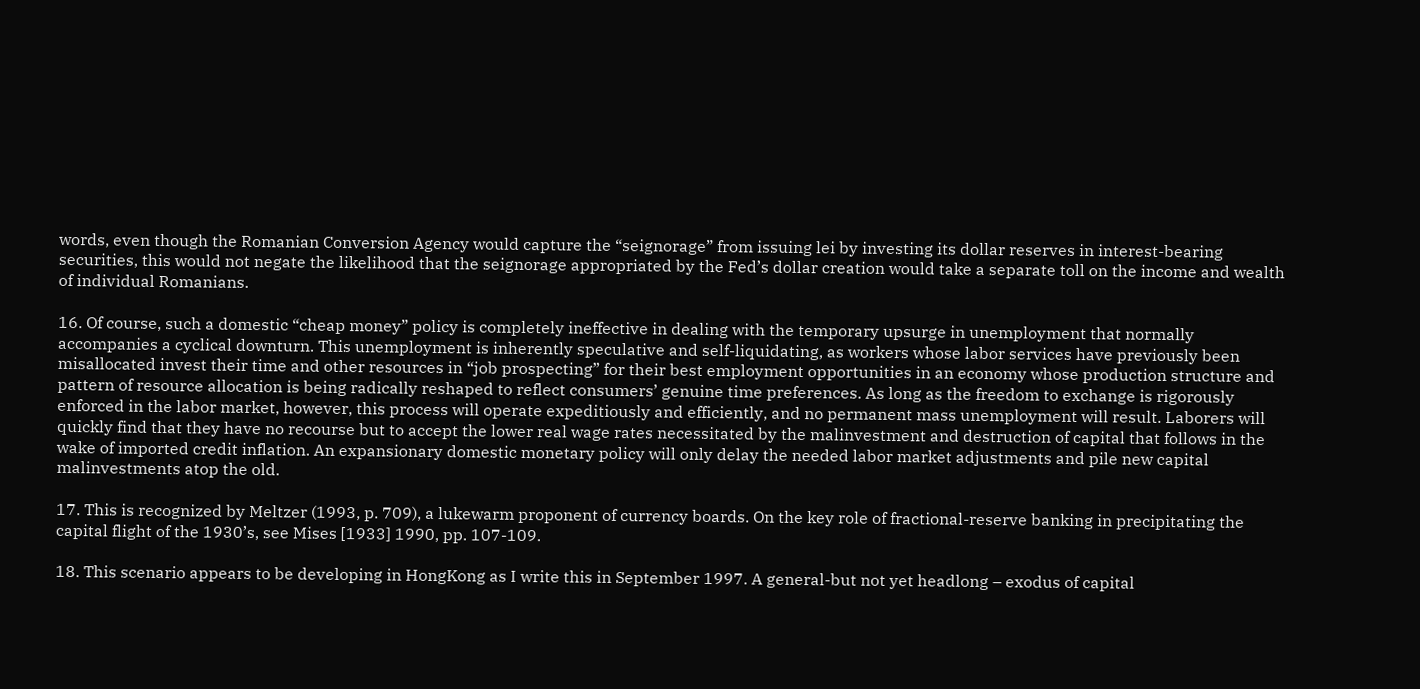words, even though the Romanian Conversion Agency would capture the “seignorage” from issuing lei by investing its dollar reserves in interest-bearing securities, this would not negate the likelihood that the seignorage appropriated by the Fed’s dollar creation would take a separate toll on the income and wealth of individual Romanians.

16. Of course, such a domestic “cheap money” policy is completely ineffective in dealing with the temporary upsurge in unemployment that normally accompanies a cyclical downturn. This unemployment is inherently speculative and self-liquidating, as workers whose labor services have previously been misallocated invest their time and other resources in “job prospecting” for their best employment opportunities in an economy whose production structure and pattern of resource allocation is being radically reshaped to reflect consumers’ genuine time preferences. As long as the freedom to exchange is rigorously enforced in the labor market, however, this process will operate expeditiously and efficiently, and no permanent mass unemployment will result. Laborers will quickly find that they have no recourse but to accept the lower real wage rates necessitated by the malinvestment and destruction of capital that follows in the wake of imported credit inflation. An expansionary domestic monetary policy will only delay the needed labor market adjustments and pile new capital malinvestments atop the old.

17. This is recognized by Meltzer (1993, p. 709), a lukewarm proponent of currency boards. On the key role of fractional-reserve banking in precipitating the capital flight of the 1930’s, see Mises [1933] 1990, pp. 107-109.

18. This scenario appears to be developing in HongKong as I write this in September 1997. A general-but not yet headlong – exodus of capital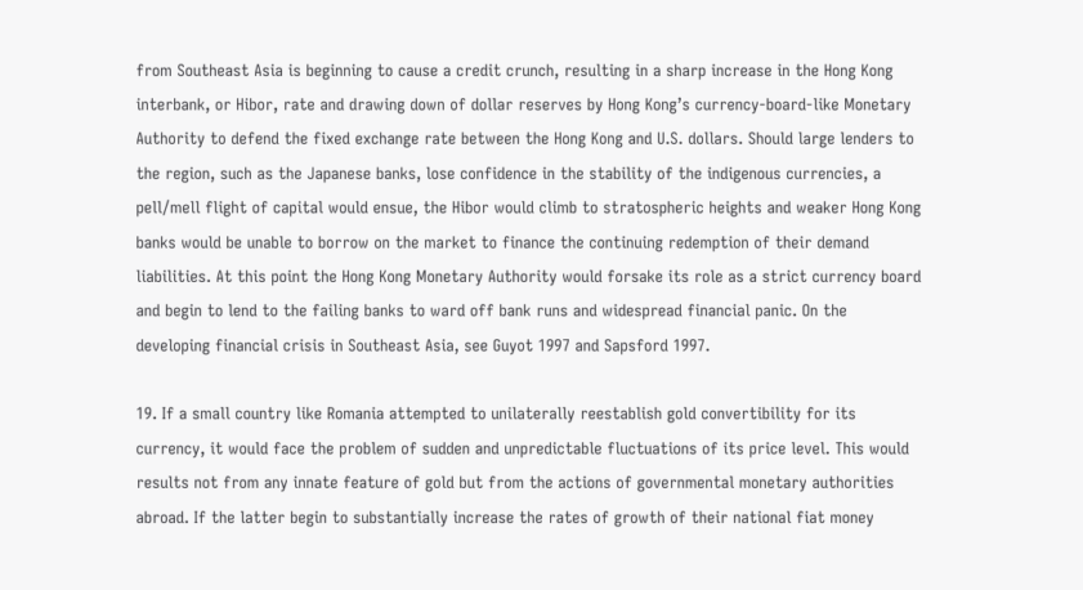from Southeast Asia is beginning to cause a credit crunch, resulting in a sharp increase in the Hong Kong interbank, or Hibor, rate and drawing down of dollar reserves by Hong Kong’s currency-board-like Monetary Authority to defend the fixed exchange rate between the Hong Kong and U.S. dollars. Should large lenders to the region, such as the Japanese banks, lose confidence in the stability of the indigenous currencies, a pell/mell flight of capital would ensue, the Hibor would climb to stratospheric heights and weaker Hong Kong banks would be unable to borrow on the market to finance the continuing redemption of their demand liabilities. At this point the Hong Kong Monetary Authority would forsake its role as a strict currency board and begin to lend to the failing banks to ward off bank runs and widespread financial panic. On the developing financial crisis in Southeast Asia, see Guyot 1997 and Sapsford 1997.

19. If a small country like Romania attempted to unilaterally reestablish gold convertibility for its currency, it would face the problem of sudden and unpredictable fluctuations of its price level. This would results not from any innate feature of gold but from the actions of governmental monetary authorities abroad. If the latter begin to substantially increase the rates of growth of their national fiat money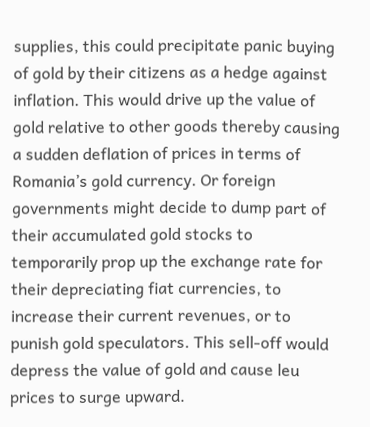supplies, this could precipitate panic buying of gold by their citizens as a hedge against inflation. This would drive up the value of gold relative to other goods thereby causing a sudden deflation of prices in terms of Romania’s gold currency. Or foreign governments might decide to dump part of their accumulated gold stocks to temporarily prop up the exchange rate for their depreciating fiat currencies, to increase their current revenues, or to punish gold speculators. This sell-off would depress the value of gold and cause leu prices to surge upward.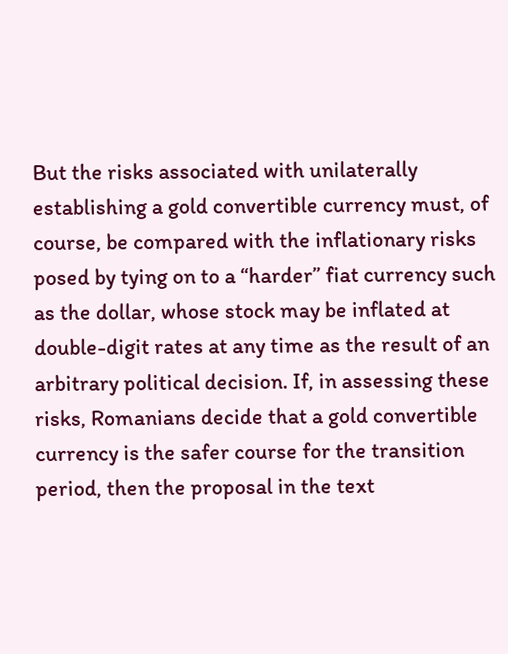But the risks associated with unilaterally establishing a gold convertible currency must, of course, be compared with the inflationary risks posed by tying on to a “harder” fiat currency such as the dollar, whose stock may be inflated at double-digit rates at any time as the result of an arbitrary political decision. If, in assessing these risks, Romanians decide that a gold convertible currency is the safer course for the transition period, then the proposal in the text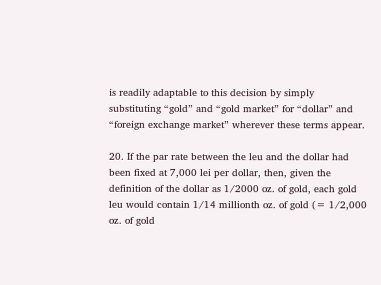is readily adaptable to this decision by simply substituting “gold” and “gold market” for “dollar” and “foreign exchange market” wherever these terms appear.

20. If the par rate between the leu and the dollar had been fixed at 7,000 lei per dollar, then, given the definition of the dollar as 1/2000 oz. of gold, each gold leu would contain 1/14 millionth oz. of gold (= 1/2,000 oz. of gold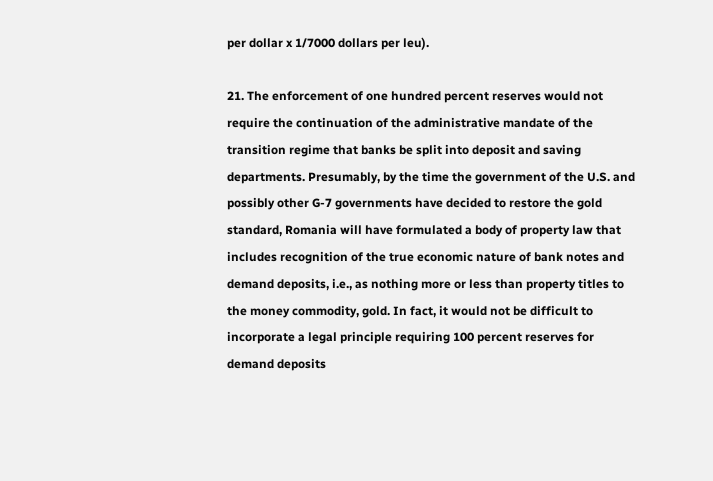per dollar x 1/7000 dollars per leu).

21. The enforcement of one hundred percent reserves would not require the continuation of the administrative mandate of the transition regime that banks be split into deposit and saving departments. Presumably, by the time the government of the U.S. and possibly other G-7 governments have decided to restore the gold standard, Romania will have formulated a body of property law that includes recognition of the true economic nature of bank notes and demand deposits, i.e., as nothing more or less than property titles to the money commodity, gold. In fact, it would not be difficult to incorporate a legal principle requiring 100 percent reserves for demand deposits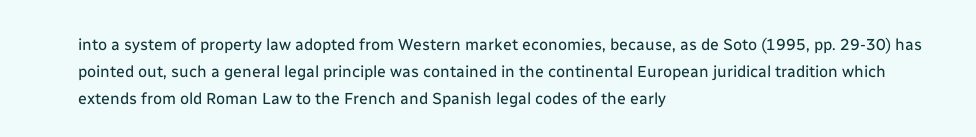into a system of property law adopted from Western market economies, because, as de Soto (1995, pp. 29-30) has pointed out, such a general legal principle was contained in the continental European juridical tradition which extends from old Roman Law to the French and Spanish legal codes of the early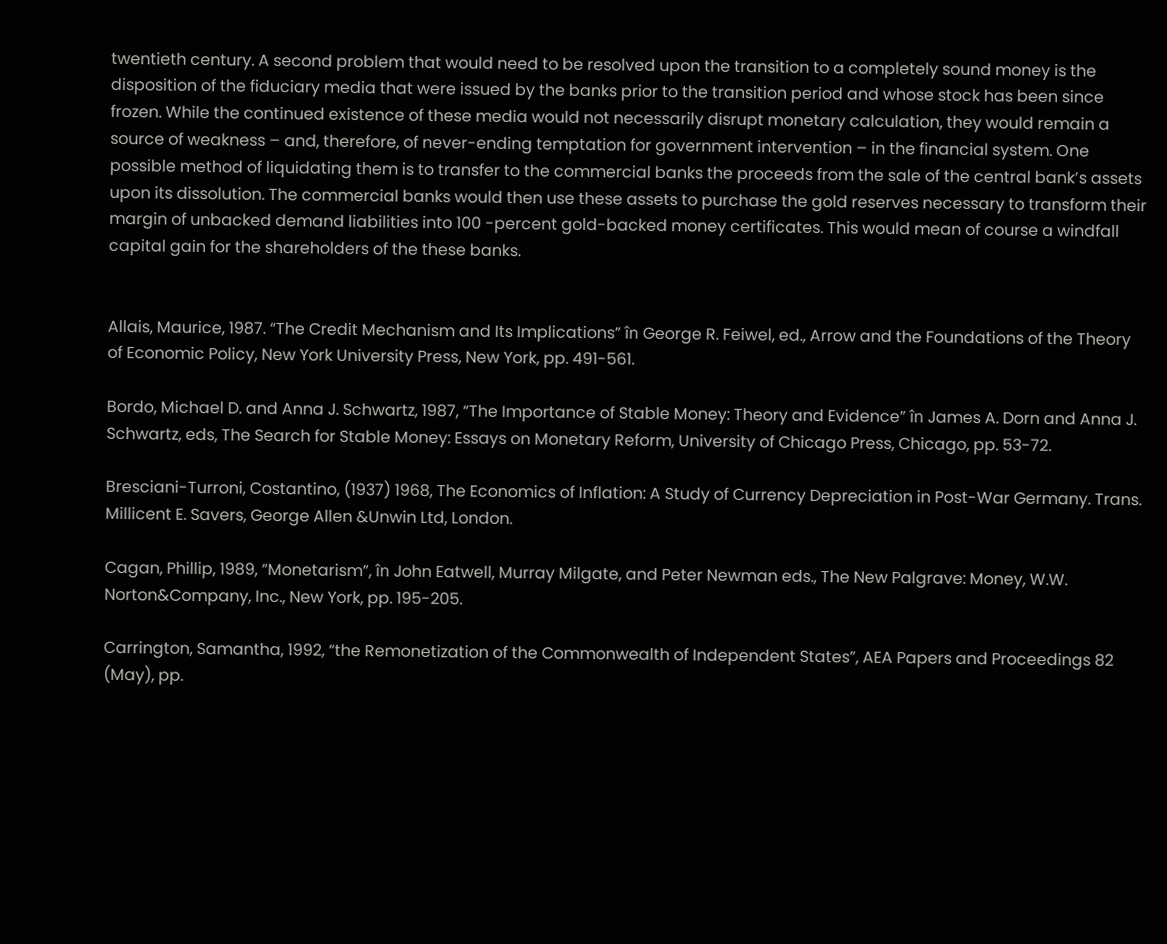twentieth century. A second problem that would need to be resolved upon the transition to a completely sound money is the disposition of the fiduciary media that were issued by the banks prior to the transition period and whose stock has been since frozen. While the continued existence of these media would not necessarily disrupt monetary calculation, they would remain a source of weakness – and, therefore, of never-ending temptation for government intervention – in the financial system. One possible method of liquidating them is to transfer to the commercial banks the proceeds from the sale of the central bank’s assets upon its dissolution. The commercial banks would then use these assets to purchase the gold reserves necessary to transform their margin of unbacked demand liabilities into 100 -percent gold-backed money certificates. This would mean of course a windfall capital gain for the shareholders of the these banks.


Allais, Maurice, 1987. “The Credit Mechanism and Its Implications” în George R. Feiwel, ed., Arrow and the Foundations of the Theory of Economic Policy, New York University Press, New York, pp. 491-561.

Bordo, Michael D. and Anna J. Schwartz, 1987, “The Importance of Stable Money: Theory and Evidence” în James A. Dorn and Anna J. Schwartz, eds, The Search for Stable Money: Essays on Monetary Reform, University of Chicago Press, Chicago, pp. 53-72.

Bresciani-Turroni, Costantino, (1937) 1968, The Economics of Inflation: A Study of Currency Depreciation in Post-War Germany. Trans. Millicent E. Savers, George Allen &Unwin Ltd, London.

Cagan, Phillip, 1989, “Monetarism”, în John Eatwell, Murray Milgate, and Peter Newman eds., The New Palgrave: Money, W.W. Norton&Company, Inc., New York, pp. 195-205.

Carrington, Samantha, 1992, “the Remonetization of the Commonwealth of Independent States”, AEA Papers and Proceedings 82 (May), pp.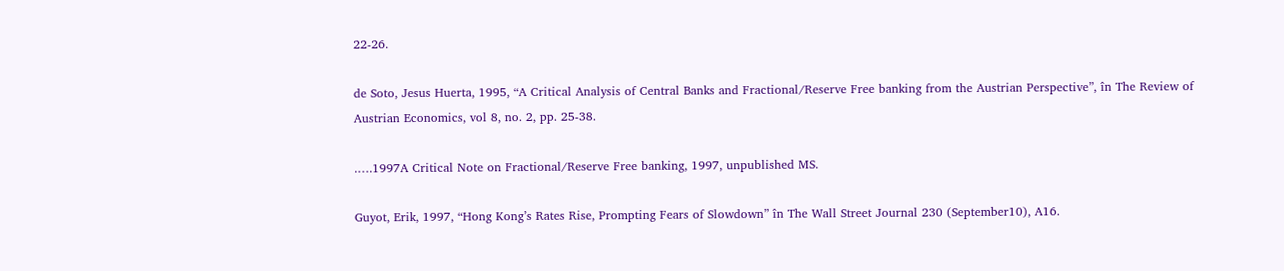22-26.

de Soto, Jesus Huerta, 1995, “A Critical Analysis of Central Banks and Fractional/Reserve Free banking from the Austrian Perspective”, în The Review of Austrian Economics, vol 8, no. 2, pp. 25-38.

.….1997A Critical Note on Fractional/Reserve Free banking, 1997, unpublished MS.

Guyot, Erik, 1997, “Hong Kong’s Rates Rise, Prompting Fears of Slowdown” în The Wall Street Journal 230 (September10), A16.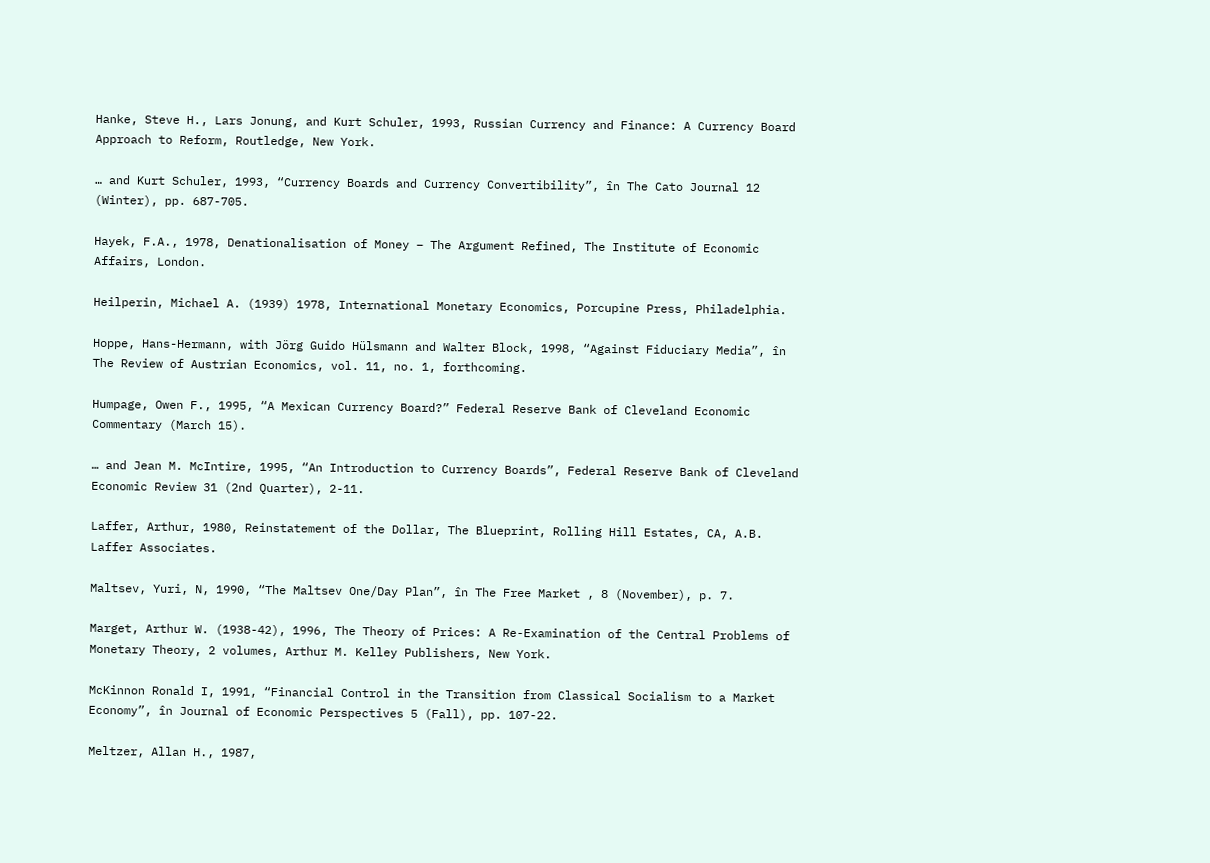Hanke, Steve H., Lars Jonung, and Kurt Schuler, 1993, Russian Currency and Finance: A Currency Board Approach to Reform, Routledge, New York.

… and Kurt Schuler, 1993, “Currency Boards and Currency Convertibility”, în The Cato Journal 12 (Winter), pp. 687-705.

Hayek, F.A., 1978, Denationalisation of Money – The Argument Refined, The Institute of Economic Affairs, London.

Heilperin, Michael A. (1939) 1978, International Monetary Economics, Porcupine Press, Philadelphia.

Hoppe, Hans-Hermann, with Jörg Guido Hülsmann and Walter Block, 1998, “Against Fiduciary Media”, în The Review of Austrian Economics, vol. 11, no. 1, forthcoming.

Humpage, Owen F., 1995, “A Mexican Currency Board?” Federal Reserve Bank of Cleveland Economic Commentary (March 15).

… and Jean M. McIntire, 1995, “An Introduction to Currency Boards”, Federal Reserve Bank of Cleveland Economic Review 31 (2nd Quarter), 2-11.

Laffer, Arthur, 1980, Reinstatement of the Dollar, The Blueprint, Rolling Hill Estates, CA, A.B. Laffer Associates.

Maltsev, Yuri, N, 1990, “The Maltsev One/Day Plan”, în The Free Market , 8 (November), p. 7.

Marget, Arthur W. (1938-42), 1996, The Theory of Prices: A Re-Examination of the Central Problems of Monetary Theory, 2 volumes, Arthur M. Kelley Publishers, New York.

McKinnon Ronald I, 1991, “Financial Control in the Transition from Classical Socialism to a Market Economy”, în Journal of Economic Perspectives 5 (Fall), pp. 107-22.

Meltzer, Allan H., 1987,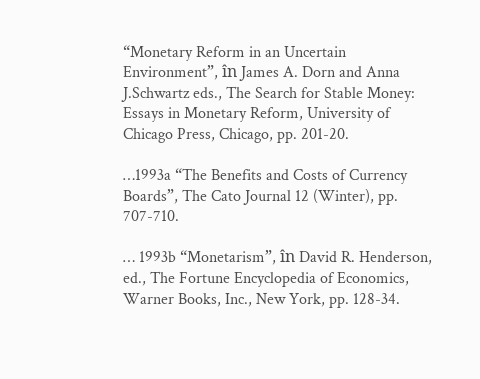“Monetary Reform in an Uncertain Environment”, în James A. Dorn and Anna J.Schwartz eds., The Search for Stable Money: Essays in Monetary Reform, University of Chicago Press, Chicago, pp. 201-20.

…1993a “The Benefits and Costs of Currency Boards”, The Cato Journal 12 (Winter), pp. 707-710.

… 1993b “Monetarism”, în David R. Henderson, ed., The Fortune Encyclopedia of Economics, Warner Books, Inc., New York, pp. 128-34.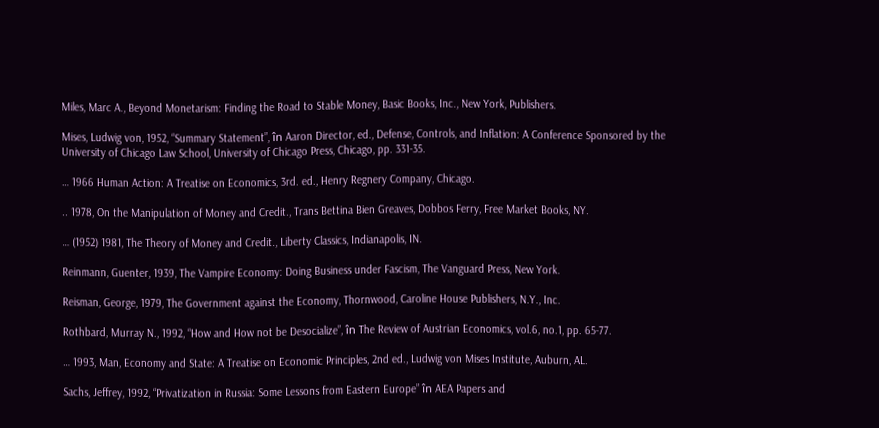Miles, Marc A., Beyond Monetarism: Finding the Road to Stable Money, Basic Books, Inc., New York, Publishers.

Mises, Ludwig von, 1952, “Summary Statement”, în Aaron Director, ed., Defense, Controls, and Inflation: A Conference Sponsored by the University of Chicago Law School, University of Chicago Press, Chicago, pp. 331-35.

… 1966 Human Action: A Treatise on Economics, 3rd. ed., Henry Regnery Company, Chicago.

.. 1978, On the Manipulation of Money and Credit., Trans Bettina Bien Greaves, Dobbos Ferry, Free Market Books, NY.

… (1952) 1981, The Theory of Money and Credit., Liberty Classics, Indianapolis, IN.

Reinmann, Guenter, 1939, The Vampire Economy: Doing Business under Fascism, The Vanguard Press, New York.

Reisman, George, 1979, The Government against the Economy, Thornwood, Caroline House Publishers, N.Y., Inc.

Rothbard, Murray N., 1992, “How and How not be Desocialize”, în The Review of Austrian Economics, vol.6, no.1, pp. 65-77.

… 1993, Man, Economy and State: A Treatise on Economic Principles, 2nd ed., Ludwig von Mises Institute, Auburn, AL.

Sachs, Jeffrey, 1992, “Privatization in Russia: Some Lessons from Eastern Europe” în AEA Papers and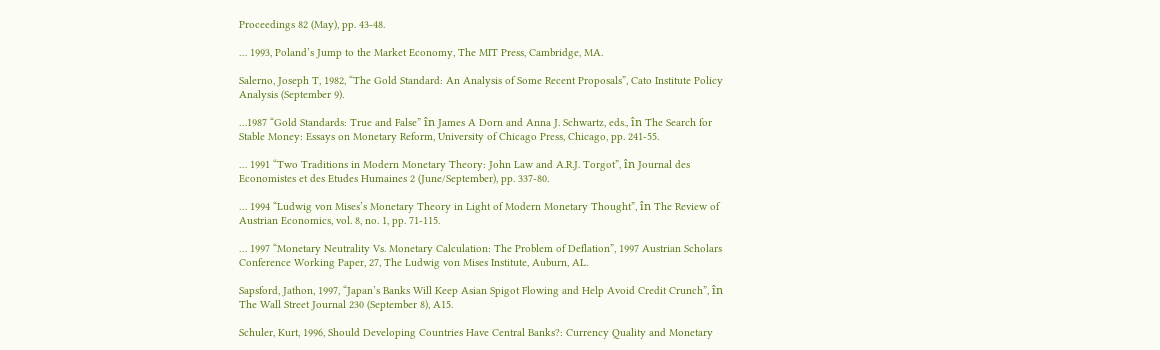Proceedings 82 (May), pp. 43-48.

… 1993, Poland’s Jump to the Market Economy, The MIT Press, Cambridge, MA.

Salerno, Joseph T, 1982, “The Gold Standard: An Analysis of Some Recent Proposals”, Cato Institute Policy Analysis (September 9).

…1987 “Gold Standards: True and False” în James A Dorn and Anna J. Schwartz, eds., în The Search for Stable Money: Essays on Monetary Reform, University of Chicago Press, Chicago, pp. 241-55.

… 1991 “Two Traditions in Modern Monetary Theory: John Law and A.R.J. Torgot”, în Journal des Economistes et des Etudes Humaines 2 (June/September), pp. 337-80.

… 1994 “Ludwig von Mises’s Monetary Theory in Light of Modern Monetary Thought”, în The Review of Austrian Economics, vol. 8, no. 1, pp. 71-115.

… 1997 “Monetary Neutrality Vs. Monetary Calculation: The Problem of Deflation”, 1997 Austrian Scholars Conference Working Paper, 27, The Ludwig von Mises Institute, Auburn, AL.

Sapsford, Jathon, 1997, “Japan’s Banks Will Keep Asian Spigot Flowing and Help Avoid Credit Crunch”, în The Wall Street Journal 230 (September 8), A15.

Schuler, Kurt, 1996, Should Developing Countries Have Central Banks?: Currency Quality and Monetary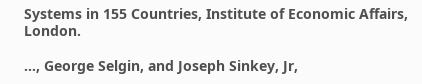Systems in 155 Countries, Institute of Economic Affairs, London.

…, George Selgin, and Joseph Sinkey, Jr,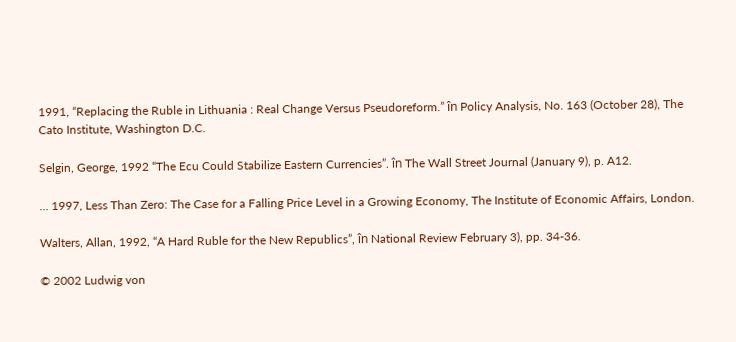1991, “Replacing the Ruble in Lithuania : Real Change Versus Pseudoreform.” în Policy Analysis, No. 163 (October 28), The Cato Institute, Washington D.C.

Selgin, George, 1992 “The Ecu Could Stabilize Eastern Currencies”. în The Wall Street Journal (January 9), p. A12.

… 1997, Less Than Zero: The Case for a Falling Price Level in a Growing Economy, The Institute of Economic Affairs, London.

Walters, Allan, 1992, “A Hard Ruble for the New Republics”, în National Review February 3), pp. 34-36.

© 2002 Ludwig von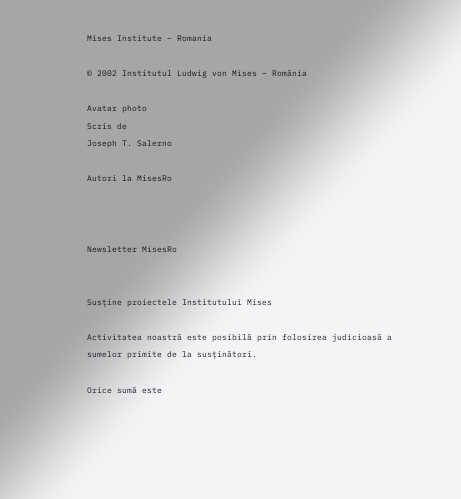Mises Institute – Romania

© 2002 Institutul Ludwig von Mises – România

Avatar photo
Scris de
Joseph T. Salerno

Autori la MisesRo



Newsletter MisesRo


Susține proiectele Institutului Mises

Activitatea noastră este posibilă prin folosirea judicioasă a sumelor primite de la susținători.

Orice sumă este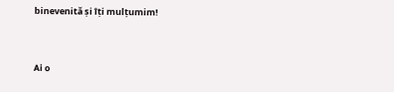binevenită și îți mulțumim!


Ai o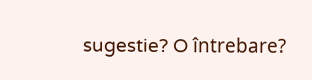sugestie? O întrebare?